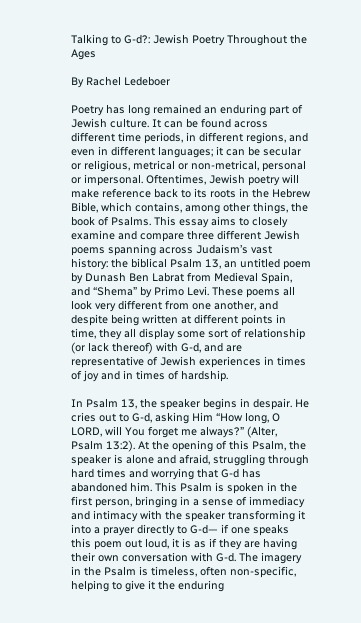Talking to G-d?: Jewish Poetry Throughout the Ages

By Rachel Ledeboer

Poetry has long remained an enduring part of Jewish culture. It can be found across different time periods, in different regions, and even in different languages; it can be secular or religious, metrical or non-metrical, personal or impersonal. Oftentimes, Jewish poetry will make reference back to its roots in the Hebrew Bible, which contains, among other things, the book of Psalms. This essay aims to closely examine and compare three different Jewish poems spanning across Judaism’s vast history: the biblical Psalm 13, an untitled poem by Dunash Ben Labrat from Medieval Spain, and “Shema” by Primo Levi. These poems all look very different from one another, and despite being written at different points in time, they all display some sort of relationship (or lack thereof) with G-d, and are representative of Jewish experiences in times of joy and in times of hardship.

In Psalm 13, the speaker begins in despair. He cries out to G-d, asking Him “How long, O LORD, will You forget me always?” (Alter, Psalm 13:2). At the opening of this Psalm, the speaker is alone and afraid, struggling through hard times and worrying that G-d has abandoned him. This Psalm is spoken in the first person, bringing in a sense of immediacy and intimacy with the speaker transforming it into a prayer directly to G-d— if one speaks this poem out loud, it is as if they are having their own conversation with G-d. The imagery in the Psalm is timeless, often non-specific, helping to give it the enduring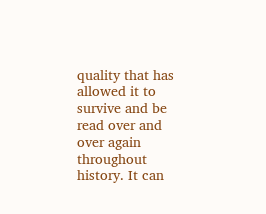quality that has allowed it to survive and be read over and over again throughout history. It can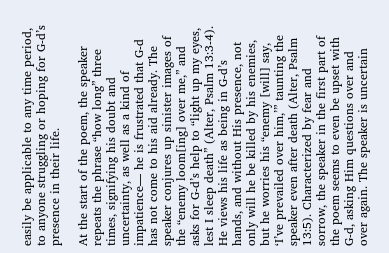easily be applicable to any time period, to anyone struggling or hoping for G-d’s presence in their life.

At the start of the poem, the speaker repeats the phrase “how long” three times, signifying his doubt and uncertainty, as well as a kind of impatience— he is frustrated that G-d has not come to his aid already. The speaker conjures up sinister images of the “enemy loom[ing] over me,” and asks for G-d’s help to “light up my eyes, lest I sleep death” (Alter, Psalm 13:3-4). He views his life as being in G-d’s hands, and without His presence, not only will he be killed by his enemies, but he worries his “enemy [will] say, ‘I’ve prevailed over him,’” taunting the speaker even after death (Alter, Psalm 13:5). Characterized by fear and sorrow, the speaker in the first part of the poem seems to even be upset with G-d, asking Him questions over and over again. The speaker is uncertain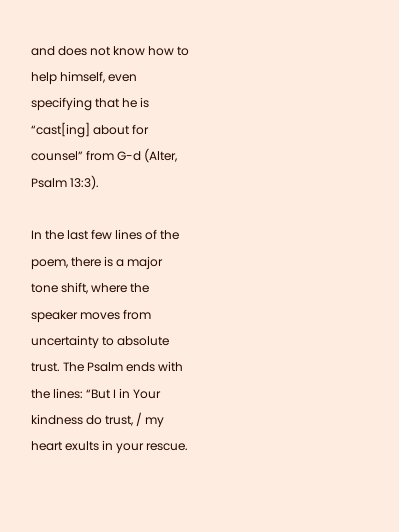and does not know how to help himself, even specifying that he is “cast[ing] about for counsel” from G-d (Alter, Psalm 13:3).

In the last few lines of the poem, there is a major tone shift, where the speaker moves from uncertainty to absolute trust. The Psalm ends with the lines: “But I in Your kindness do trust, / my heart exults in your rescue.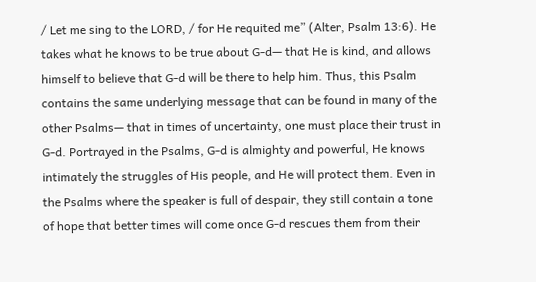/ Let me sing to the LORD, / for He requited me” (Alter, Psalm 13:6). He takes what he knows to be true about G-d— that He is kind, and allows himself to believe that G-d will be there to help him. Thus, this Psalm contains the same underlying message that can be found in many of the other Psalms— that in times of uncertainty, one must place their trust in G-d. Portrayed in the Psalms, G-d is almighty and powerful, He knows intimately the struggles of His people, and He will protect them. Even in the Psalms where the speaker is full of despair, they still contain a tone of hope that better times will come once G-d rescues them from their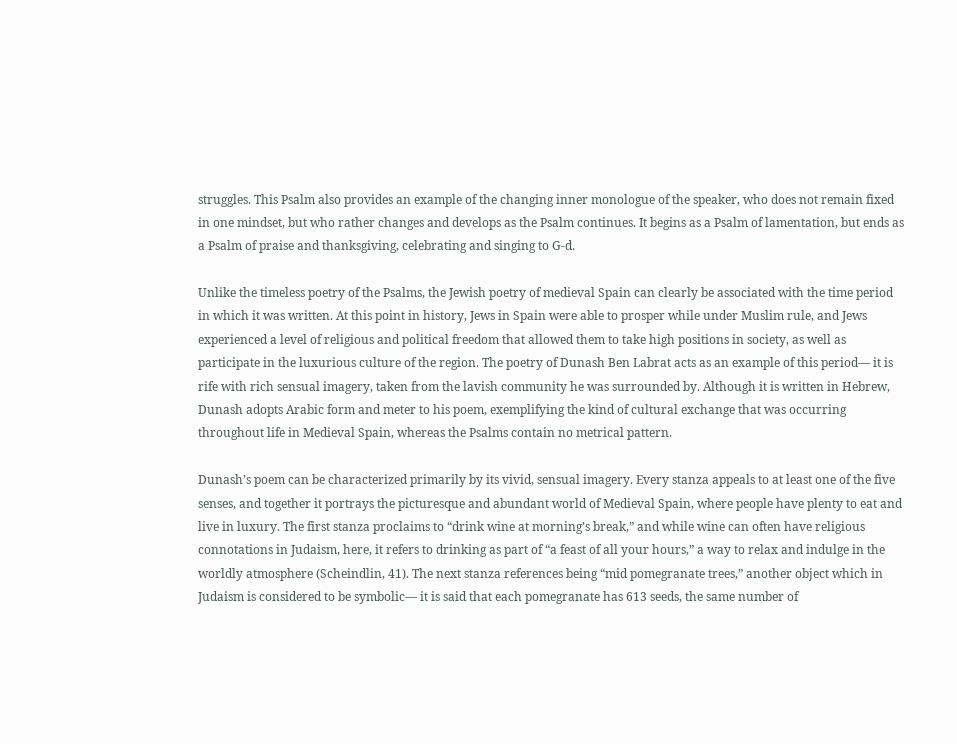struggles. This Psalm also provides an example of the changing inner monologue of the speaker, who does not remain fixed in one mindset, but who rather changes and develops as the Psalm continues. It begins as a Psalm of lamentation, but ends as a Psalm of praise and thanksgiving, celebrating and singing to G-d.

Unlike the timeless poetry of the Psalms, the Jewish poetry of medieval Spain can clearly be associated with the time period in which it was written. At this point in history, Jews in Spain were able to prosper while under Muslim rule, and Jews experienced a level of religious and political freedom that allowed them to take high positions in society, as well as participate in the luxurious culture of the region. The poetry of Dunash Ben Labrat acts as an example of this period— it is rife with rich sensual imagery, taken from the lavish community he was surrounded by. Although it is written in Hebrew, Dunash adopts Arabic form and meter to his poem, exemplifying the kind of cultural exchange that was occurring throughout life in Medieval Spain, whereas the Psalms contain no metrical pattern.

Dunash’s poem can be characterized primarily by its vivid, sensual imagery. Every stanza appeals to at least one of the five senses, and together it portrays the picturesque and abundant world of Medieval Spain, where people have plenty to eat and live in luxury. The first stanza proclaims to “drink wine at morning’s break,” and while wine can often have religious connotations in Judaism, here, it refers to drinking as part of “a feast of all your hours,” a way to relax and indulge in the worldly atmosphere (Scheindlin, 41). The next stanza references being “mid pomegranate trees,” another object which in Judaism is considered to be symbolic— it is said that each pomegranate has 613 seeds, the same number of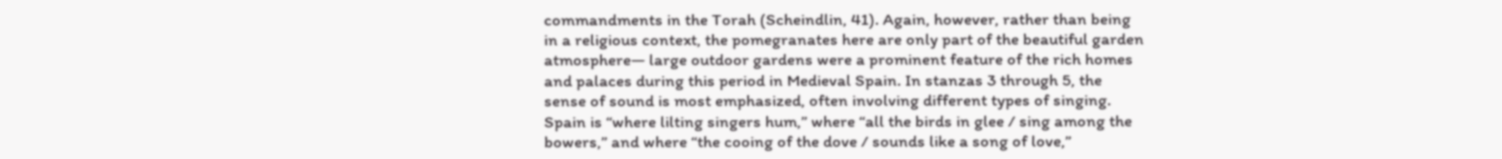commandments in the Torah (Scheindlin, 41). Again, however, rather than being in a religious context, the pomegranates here are only part of the beautiful garden atmosphere— large outdoor gardens were a prominent feature of the rich homes and palaces during this period in Medieval Spain. In stanzas 3 through 5, the sense of sound is most emphasized, often involving different types of singing. Spain is “where lilting singers hum,” where “all the birds in glee / sing among the bowers,” and where “the cooing of the dove / sounds like a song of love,”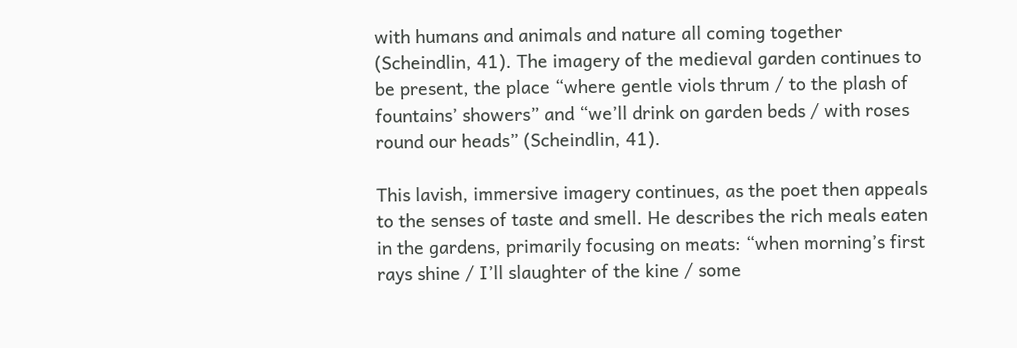with humans and animals and nature all coming together (Scheindlin, 41). The imagery of the medieval garden continues to be present, the place “where gentle viols thrum / to the plash of fountains’ showers” and “we’ll drink on garden beds / with roses round our heads” (Scheindlin, 41).

This lavish, immersive imagery continues, as the poet then appeals to the senses of taste and smell. He describes the rich meals eaten in the gardens, primarily focusing on meats: “when morning’s first rays shine / I’ll slaughter of the kine / some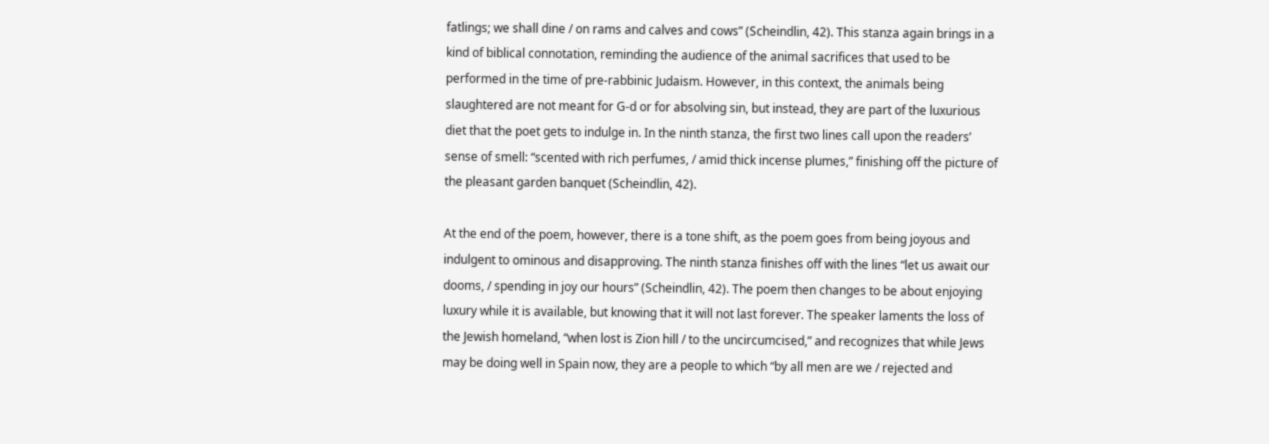fatlings; we shall dine / on rams and calves and cows” (Scheindlin, 42). This stanza again brings in a kind of biblical connotation, reminding the audience of the animal sacrifices that used to be performed in the time of pre-rabbinic Judaism. However, in this context, the animals being slaughtered are not meant for G-d or for absolving sin, but instead, they are part of the luxurious diet that the poet gets to indulge in. In the ninth stanza, the first two lines call upon the readers’ sense of smell: “scented with rich perfumes, / amid thick incense plumes,” finishing off the picture of the pleasant garden banquet (Scheindlin, 42).

At the end of the poem, however, there is a tone shift, as the poem goes from being joyous and indulgent to ominous and disapproving. The ninth stanza finishes off with the lines “let us await our dooms, / spending in joy our hours” (Scheindlin, 42). The poem then changes to be about enjoying luxury while it is available, but knowing that it will not last forever. The speaker laments the loss of the Jewish homeland, “when lost is Zion hill / to the uncircumcised,” and recognizes that while Jews may be doing well in Spain now, they are a people to which “by all men are we / rejected and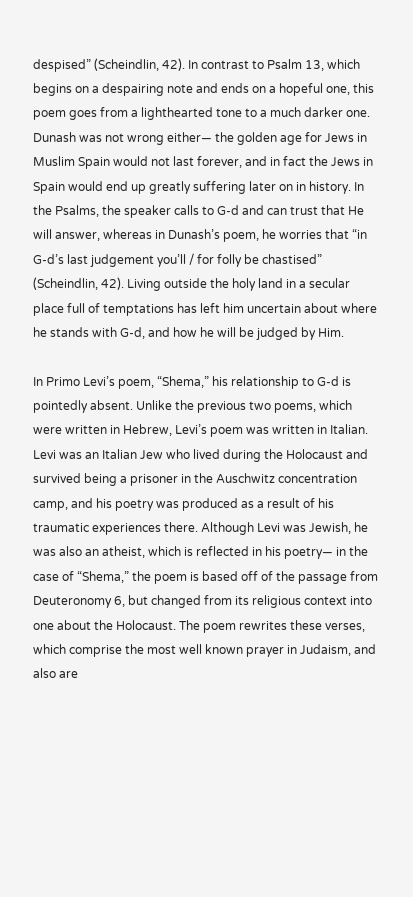despised” (Scheindlin, 42). In contrast to Psalm 13, which begins on a despairing note and ends on a hopeful one, this poem goes from a lighthearted tone to a much darker one. Dunash was not wrong either— the golden age for Jews in Muslim Spain would not last forever, and in fact the Jews in Spain would end up greatly suffering later on in history. In the Psalms, the speaker calls to G-d and can trust that He will answer, whereas in Dunash’s poem, he worries that “in G-d’s last judgement you’ll / for folly be chastised” (Scheindlin, 42). Living outside the holy land in a secular place full of temptations has left him uncertain about where he stands with G-d, and how he will be judged by Him.

In Primo Levi’s poem, “Shema,” his relationship to G-d is pointedly absent. Unlike the previous two poems, which were written in Hebrew, Levi’s poem was written in Italian. Levi was an Italian Jew who lived during the Holocaust and survived being a prisoner in the Auschwitz concentration camp, and his poetry was produced as a result of his traumatic experiences there. Although Levi was Jewish, he was also an atheist, which is reflected in his poetry— in the case of “Shema,” the poem is based off of the passage from Deuteronomy 6, but changed from its religious context into one about the Holocaust. The poem rewrites these verses, which comprise the most well known prayer in Judaism, and also are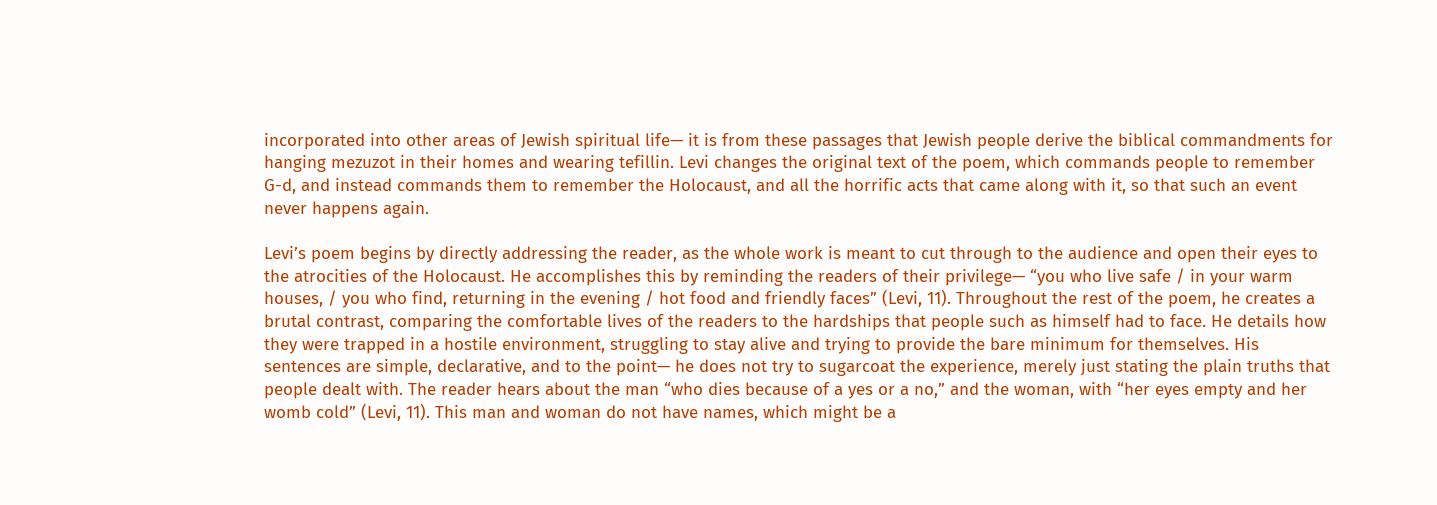incorporated into other areas of Jewish spiritual life— it is from these passages that Jewish people derive the biblical commandments for hanging mezuzot in their homes and wearing tefillin. Levi changes the original text of the poem, which commands people to remember G-d, and instead commands them to remember the Holocaust, and all the horrific acts that came along with it, so that such an event never happens again.

Levi’s poem begins by directly addressing the reader, as the whole work is meant to cut through to the audience and open their eyes to the atrocities of the Holocaust. He accomplishes this by reminding the readers of their privilege— “you who live safe / in your warm houses, / you who find, returning in the evening / hot food and friendly faces” (Levi, 11). Throughout the rest of the poem, he creates a brutal contrast, comparing the comfortable lives of the readers to the hardships that people such as himself had to face. He details how they were trapped in a hostile environment, struggling to stay alive and trying to provide the bare minimum for themselves. His sentences are simple, declarative, and to the point— he does not try to sugarcoat the experience, merely just stating the plain truths that people dealt with. The reader hears about the man “who dies because of a yes or a no,” and the woman, with “her eyes empty and her womb cold” (Levi, 11). This man and woman do not have names, which might be a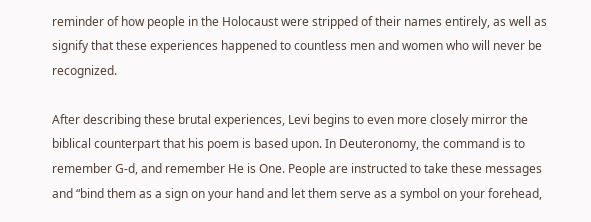reminder of how people in the Holocaust were stripped of their names entirely, as well as signify that these experiences happened to countless men and women who will never be recognized.

After describing these brutal experiences, Levi begins to even more closely mirror the biblical counterpart that his poem is based upon. In Deuteronomy, the command is to remember G-d, and remember He is One. People are instructed to take these messages and “bind them as a sign on your hand and let them serve as a symbol on your forehead,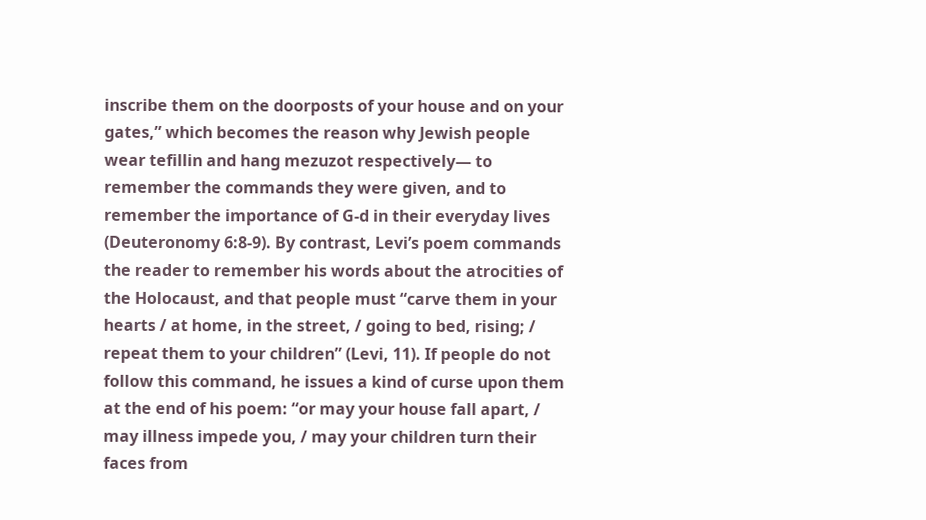inscribe them on the doorposts of your house and on your gates,” which becomes the reason why Jewish people wear tefillin and hang mezuzot respectively— to remember the commands they were given, and to remember the importance of G-d in their everyday lives (Deuteronomy 6:8-9). By contrast, Levi’s poem commands the reader to remember his words about the atrocities of the Holocaust, and that people must “carve them in your hearts / at home, in the street, / going to bed, rising; / repeat them to your children” (Levi, 11). If people do not follow this command, he issues a kind of curse upon them at the end of his poem: “or may your house fall apart, / may illness impede you, / may your children turn their faces from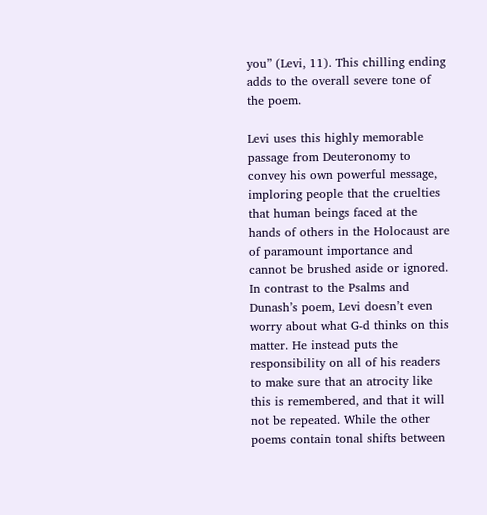you” (Levi, 11). This chilling ending adds to the overall severe tone of the poem.

Levi uses this highly memorable passage from Deuteronomy to convey his own powerful message, imploring people that the cruelties that human beings faced at the hands of others in the Holocaust are of paramount importance and cannot be brushed aside or ignored. In contrast to the Psalms and Dunash’s poem, Levi doesn’t even worry about what G-d thinks on this matter. He instead puts the responsibility on all of his readers to make sure that an atrocity like this is remembered, and that it will not be repeated. While the other poems contain tonal shifts between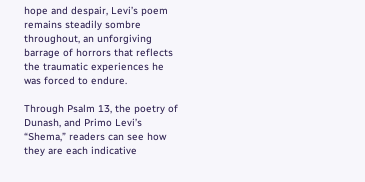hope and despair, Levi’s poem remains steadily sombre throughout, an unforgiving barrage of horrors that reflects the traumatic experiences he was forced to endure.

Through Psalm 13, the poetry of Dunash, and Primo Levi’s “Shema,” readers can see how they are each indicative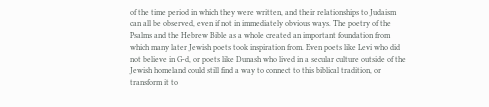of the time period in which they were written, and their relationships to Judaism can all be observed, even if not in immediately obvious ways. The poetry of the Psalms and the Hebrew Bible as a whole created an important foundation from which many later Jewish poets took inspiration from. Even poets like Levi who did not believe in G-d, or poets like Dunash who lived in a secular culture outside of the Jewish homeland could still find a way to connect to this biblical tradition, or transform it to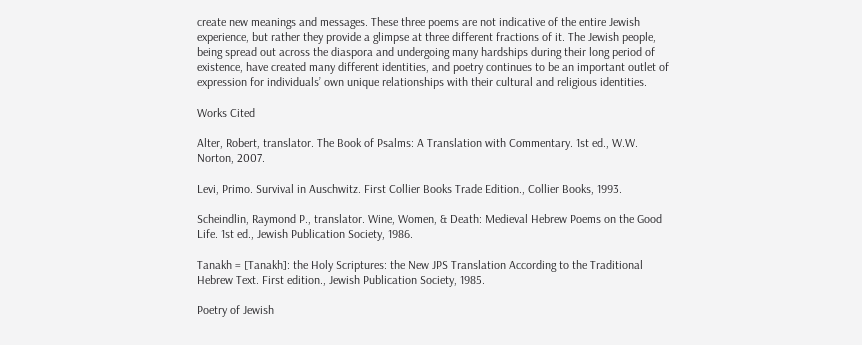create new meanings and messages. These three poems are not indicative of the entire Jewish experience, but rather they provide a glimpse at three different fractions of it. The Jewish people, being spread out across the diaspora and undergoing many hardships during their long period of existence, have created many different identities, and poetry continues to be an important outlet of expression for individuals’ own unique relationships with their cultural and religious identities.

Works Cited

Alter, Robert, translator. The Book of Psalms: A Translation with Commentary. 1st ed., W.W. Norton, 2007.

Levi, Primo. Survival in Auschwitz. First Collier Books Trade Edition., Collier Books, 1993.

Scheindlin, Raymond P., translator. Wine, Women, & Death: Medieval Hebrew Poems on the Good Life. 1st ed., Jewish Publication Society, 1986.

Tanakh = [Tanakh]: the Holy Scriptures: the New JPS Translation According to the Traditional Hebrew Text. First edition., Jewish Publication Society, 1985.

Poetry of Jewish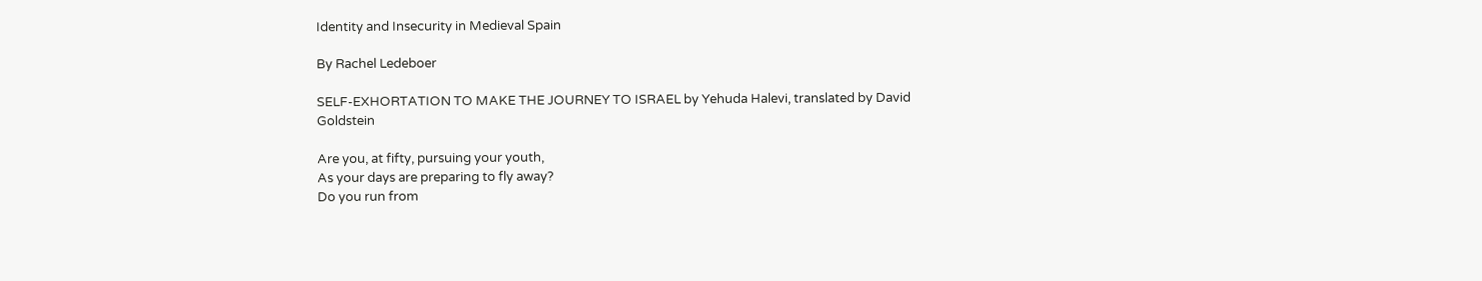Identity and Insecurity in Medieval Spain

By Rachel Ledeboer

SELF-EXHORTATION TO MAKE THE JOURNEY TO ISRAEL by Yehuda Halevi, translated by David Goldstein

Are you, at fifty, pursuing your youth,
As your days are preparing to fly away?
Do you run from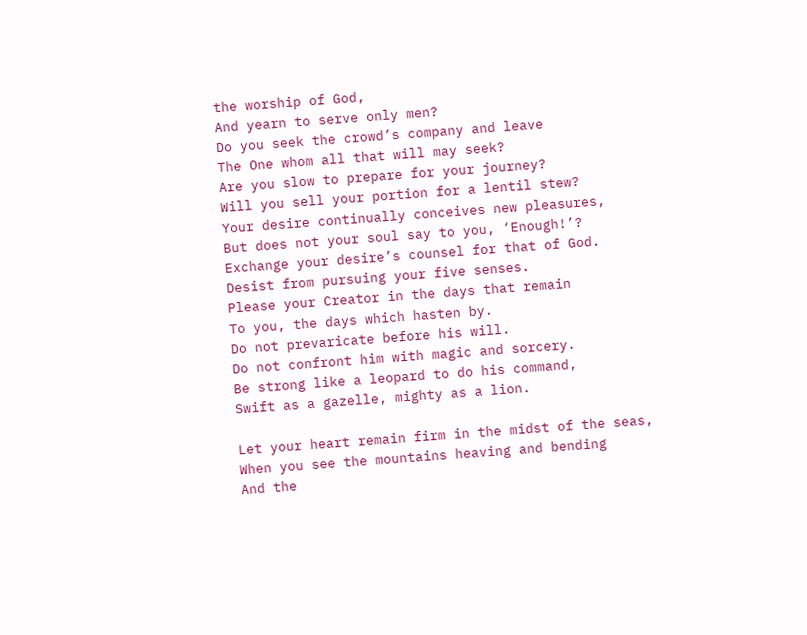the worship of God,
And yearn to serve only men?
Do you seek the crowd’s company and leave
The One whom all that will may seek?
Are you slow to prepare for your journey?
Will you sell your portion for a lentil stew?
Your desire continually conceives new pleasures,
But does not your soul say to you, ‘Enough!’?
Exchange your desire’s counsel for that of God.
Desist from pursuing your five senses.
Please your Creator in the days that remain
To you, the days which hasten by.
Do not prevaricate before his will.
Do not confront him with magic and sorcery.
Be strong like a leopard to do his command,
Swift as a gazelle, mighty as a lion.

Let your heart remain firm in the midst of the seas,
When you see the mountains heaving and bending
And the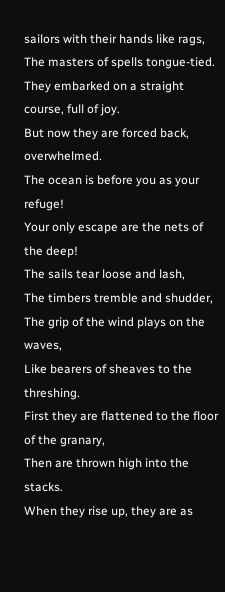sailors with their hands like rags,
The masters of spells tongue-tied.
They embarked on a straight course, full of joy.
But now they are forced back, overwhelmed.
The ocean is before you as your refuge!
Your only escape are the nets of the deep!
The sails tear loose and lash,
The timbers tremble and shudder,
The grip of the wind plays on the waves,
Like bearers of sheaves to the threshing.
First they are flattened to the floor of the granary,
Then are thrown high into the stacks.
When they rise up, they are as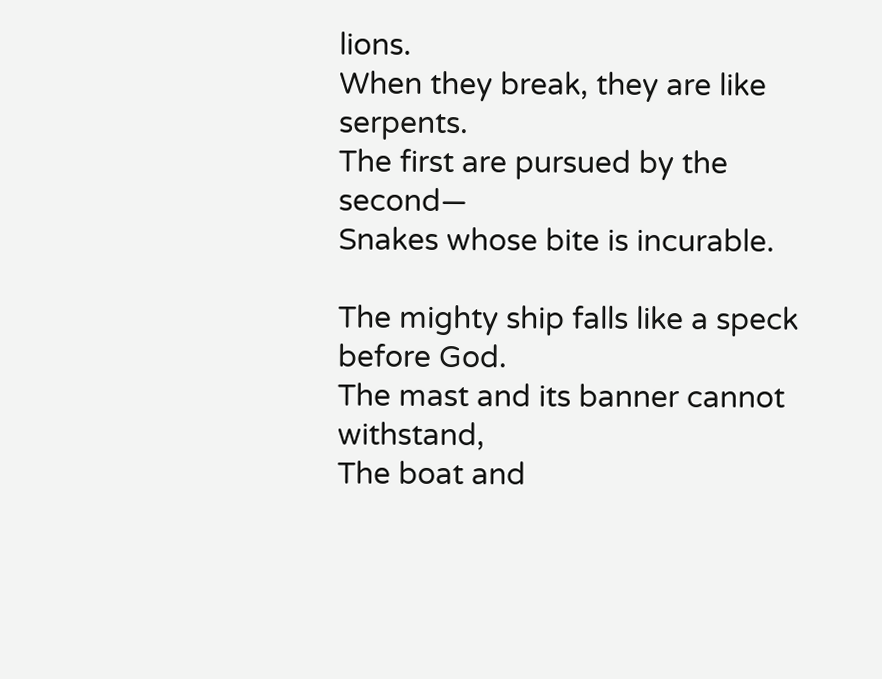lions.
When they break, they are like serpents.
The first are pursued by the second—
Snakes whose bite is incurable.

The mighty ship falls like a speck before God.
The mast and its banner cannot withstand,
The boat and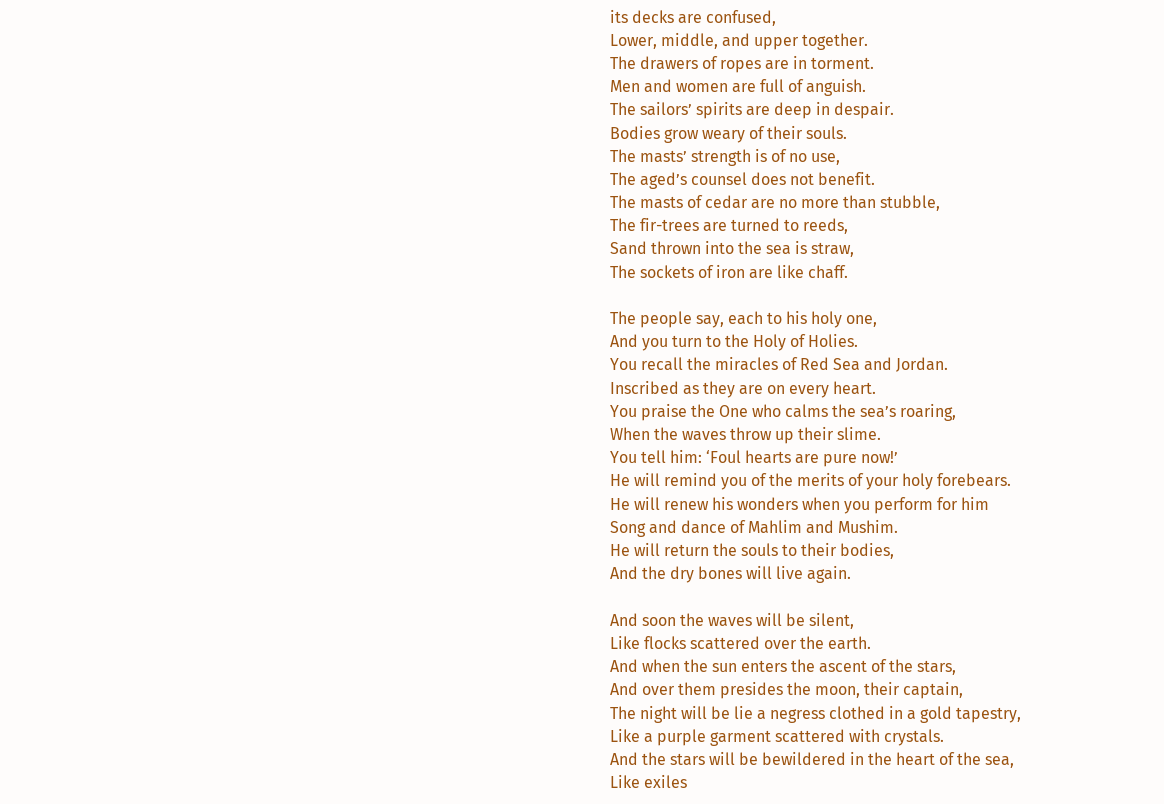its decks are confused,
Lower, middle, and upper together.
The drawers of ropes are in torment.
Men and women are full of anguish.
The sailors’ spirits are deep in despair.
Bodies grow weary of their souls.
The masts’ strength is of no use,
The aged’s counsel does not benefit.
The masts of cedar are no more than stubble,
The fir-trees are turned to reeds,
Sand thrown into the sea is straw,
The sockets of iron are like chaff.

The people say, each to his holy one,
And you turn to the Holy of Holies.
You recall the miracles of Red Sea and Jordan.
Inscribed as they are on every heart.
You praise the One who calms the sea’s roaring,
When the waves throw up their slime.
You tell him: ‘Foul hearts are pure now!’
He will remind you of the merits of your holy forebears.
He will renew his wonders when you perform for him
Song and dance of Mahlim and Mushim.
He will return the souls to their bodies,
And the dry bones will live again.

And soon the waves will be silent,
Like flocks scattered over the earth.
And when the sun enters the ascent of the stars,
And over them presides the moon, their captain,
The night will be lie a negress clothed in a gold tapestry,
Like a purple garment scattered with crystals.
And the stars will be bewildered in the heart of the sea,
Like exiles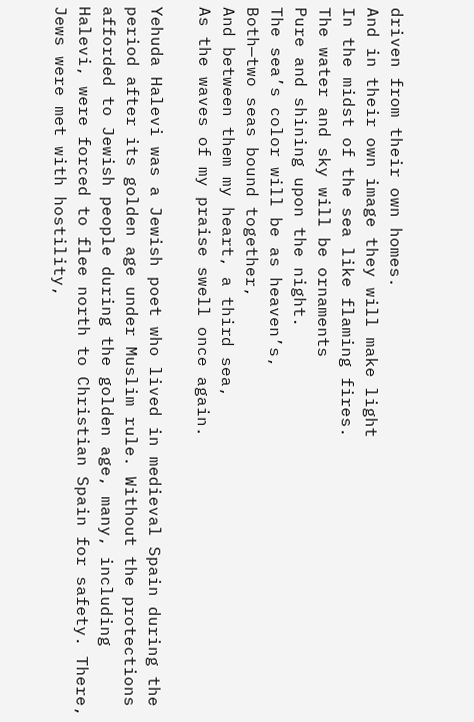driven from their own homes.
And in their own image they will make light
In the midst of the sea like flaming fires.
The water and sky will be ornaments
Pure and shining upon the night.
The sea’s color will be as heaven’s,
Both—two seas bound together,
And between them my heart, a third sea,
As the waves of my praise swell once again.

Yehuda Halevi was a Jewish poet who lived in medieval Spain during the period after its golden age under Muslim rule. Without the protections afforded to Jewish people during the golden age, many, including Halevi, were forced to flee north to Christian Spain for safety. There, Jews were met with hostility,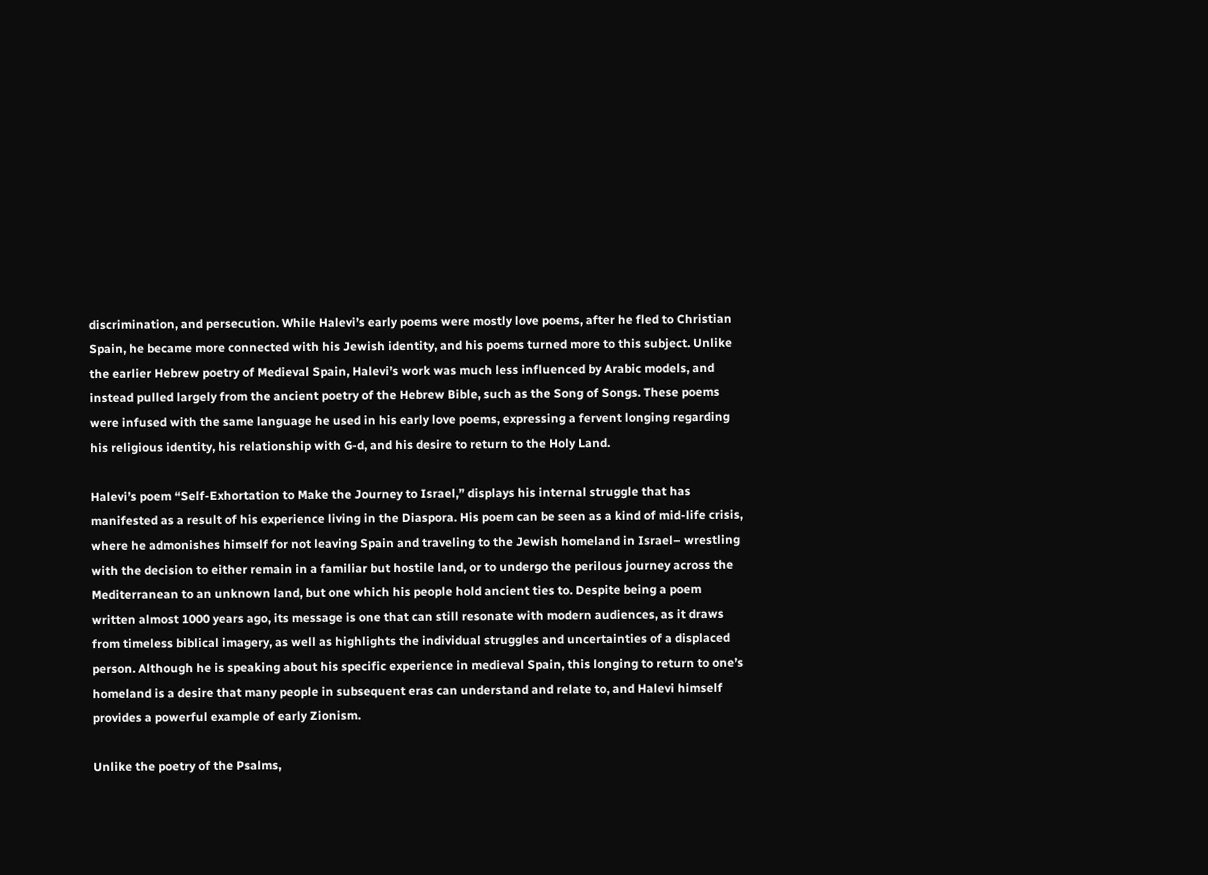discrimination, and persecution. While Halevi’s early poems were mostly love poems, after he fled to Christian Spain, he became more connected with his Jewish identity, and his poems turned more to this subject. Unlike the earlier Hebrew poetry of Medieval Spain, Halevi’s work was much less influenced by Arabic models, and instead pulled largely from the ancient poetry of the Hebrew Bible, such as the Song of Songs. These poems were infused with the same language he used in his early love poems, expressing a fervent longing regarding his religious identity, his relationship with G-d, and his desire to return to the Holy Land.

Halevi’s poem “Self-Exhortation to Make the Journey to Israel,” displays his internal struggle that has manifested as a result of his experience living in the Diaspora. His poem can be seen as a kind of mid-life crisis, where he admonishes himself for not leaving Spain and traveling to the Jewish homeland in Israel– wrestling with the decision to either remain in a familiar but hostile land, or to undergo the perilous journey across the Mediterranean to an unknown land, but one which his people hold ancient ties to. Despite being a poem written almost 1000 years ago, its message is one that can still resonate with modern audiences, as it draws from timeless biblical imagery, as well as highlights the individual struggles and uncertainties of a displaced person. Although he is speaking about his specific experience in medieval Spain, this longing to return to one’s homeland is a desire that many people in subsequent eras can understand and relate to, and Halevi himself provides a powerful example of early Zionism.

Unlike the poetry of the Psalms,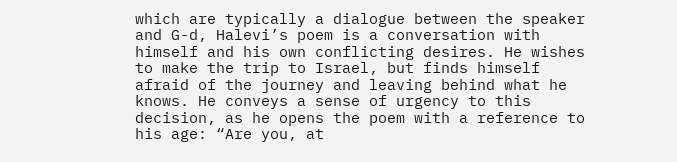which are typically a dialogue between the speaker and G-d, Halevi’s poem is a conversation with himself and his own conflicting desires. He wishes to make the trip to Israel, but finds himself afraid of the journey and leaving behind what he knows. He conveys a sense of urgency to this decision, as he opens the poem with a reference to his age: “Are you, at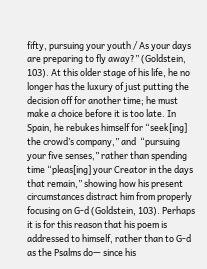fifty, pursuing your youth / As your days are preparing to fly away?” (Goldstein, 103). At this older stage of his life, he no longer has the luxury of just putting the decision off for another time; he must make a choice before it is too late. In Spain, he rebukes himself for “seek[ing] the crowd’s company,” and  “pursuing your five senses,” rather than spending time “pleas[ing] your Creator in the days that remain,” showing how his present circumstances distract him from properly focusing on G-d (Goldstein, 103). Perhaps it is for this reason that his poem is addressed to himself, rather than to G-d as the Psalms do— since his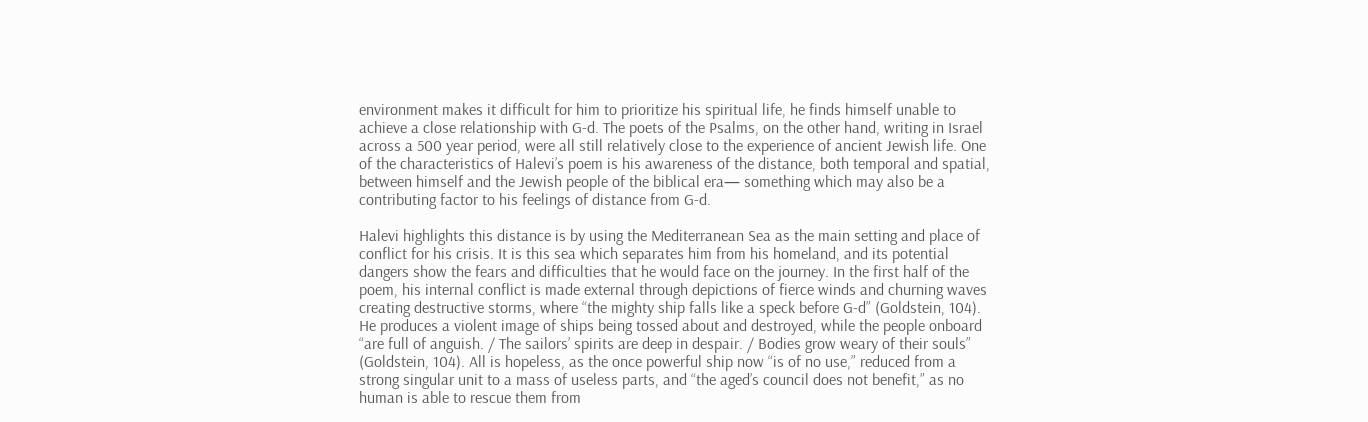environment makes it difficult for him to prioritize his spiritual life, he finds himself unable to achieve a close relationship with G-d. The poets of the Psalms, on the other hand, writing in Israel across a 500 year period, were all still relatively close to the experience of ancient Jewish life. One of the characteristics of Halevi’s poem is his awareness of the distance, both temporal and spatial, between himself and the Jewish people of the biblical era— something which may also be a contributing factor to his feelings of distance from G-d.

Halevi highlights this distance is by using the Mediterranean Sea as the main setting and place of conflict for his crisis. It is this sea which separates him from his homeland, and its potential dangers show the fears and difficulties that he would face on the journey. In the first half of the poem, his internal conflict is made external through depictions of fierce winds and churning waves creating destructive storms, where “the mighty ship falls like a speck before G-d” (Goldstein, 104). He produces a violent image of ships being tossed about and destroyed, while the people onboard “are full of anguish. / The sailors’ spirits are deep in despair. / Bodies grow weary of their souls” (Goldstein, 104). All is hopeless, as the once powerful ship now “is of no use,” reduced from a strong singular unit to a mass of useless parts, and “the aged’s council does not benefit,” as no human is able to rescue them from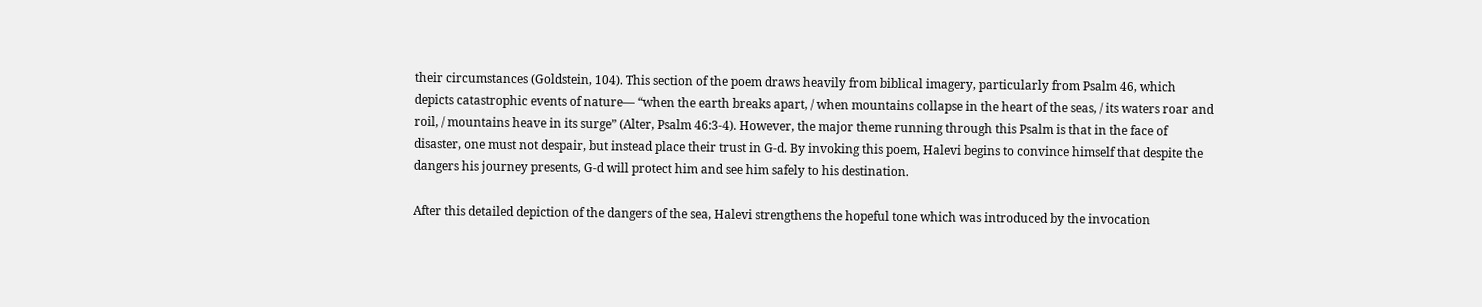their circumstances (Goldstein, 104). This section of the poem draws heavily from biblical imagery, particularly from Psalm 46, which depicts catastrophic events of nature— “when the earth breaks apart, / when mountains collapse in the heart of the seas, / its waters roar and roil, / mountains heave in its surge” (Alter, Psalm 46:3-4). However, the major theme running through this Psalm is that in the face of disaster, one must not despair, but instead place their trust in G-d. By invoking this poem, Halevi begins to convince himself that despite the dangers his journey presents, G-d will protect him and see him safely to his destination.

After this detailed depiction of the dangers of the sea, Halevi strengthens the hopeful tone which was introduced by the invocation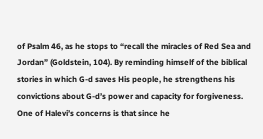of Psalm 46, as he stops to “recall the miracles of Red Sea and Jordan” (Goldstein, 104). By reminding himself of the biblical stories in which G-d saves His people, he strengthens his convictions about G-d’s power and capacity for forgiveness. One of Halevi’s concerns is that since he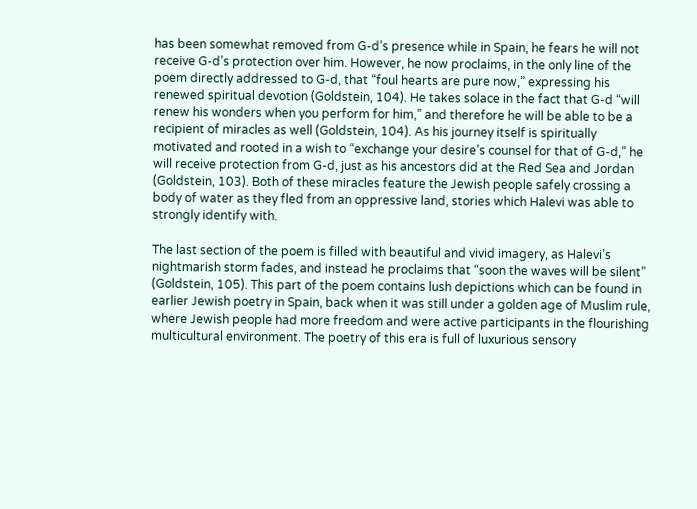has been somewhat removed from G-d’s presence while in Spain, he fears he will not receive G-d’s protection over him. However, he now proclaims, in the only line of the poem directly addressed to G-d, that “foul hearts are pure now,” expressing his renewed spiritual devotion (Goldstein, 104). He takes solace in the fact that G-d “will renew his wonders when you perform for him,” and therefore he will be able to be a recipient of miracles as well (Goldstein, 104). As his journey itself is spiritually motivated and rooted in a wish to “exchange your desire’s counsel for that of G-d,” he will receive protection from G-d, just as his ancestors did at the Red Sea and Jordan (Goldstein, 103). Both of these miracles feature the Jewish people safely crossing a body of water as they fled from an oppressive land, stories which Halevi was able to strongly identify with.

The last section of the poem is filled with beautiful and vivid imagery, as Halevi’s nightmarish storm fades, and instead he proclaims that “soon the waves will be silent” (Goldstein, 105). This part of the poem contains lush depictions which can be found in earlier Jewish poetry in Spain, back when it was still under a golden age of Muslim rule, where Jewish people had more freedom and were active participants in the flourishing multicultural environment. The poetry of this era is full of luxurious sensory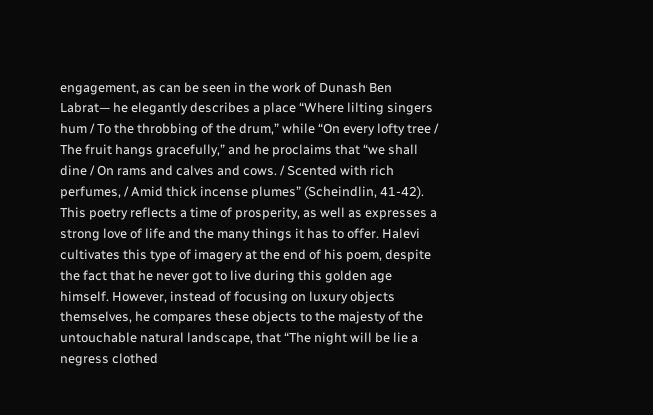engagement, as can be seen in the work of Dunash Ben Labrat— he elegantly describes a place “Where lilting singers hum / To the throbbing of the drum,” while “On every lofty tree / The fruit hangs gracefully,” and he proclaims that “we shall dine / On rams and calves and cows. / Scented with rich perfumes, / Amid thick incense plumes” (Scheindlin, 41-42). This poetry reflects a time of prosperity, as well as expresses a strong love of life and the many things it has to offer. Halevi cultivates this type of imagery at the end of his poem, despite the fact that he never got to live during this golden age himself. However, instead of focusing on luxury objects themselves, he compares these objects to the majesty of the untouchable natural landscape, that “The night will be lie a negress clothed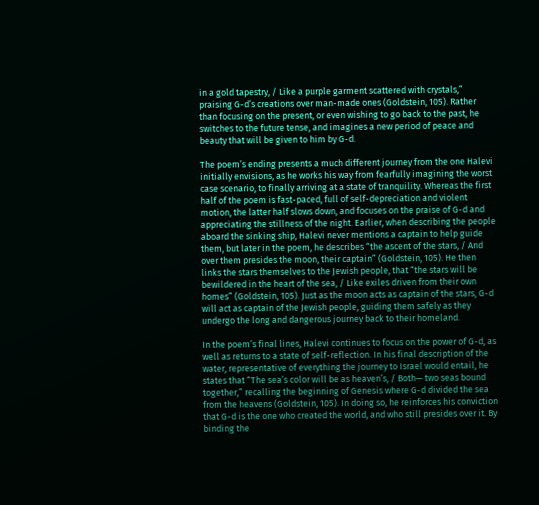in a gold tapestry, / Like a purple garment scattered with crystals,” praising G-d’s creations over man-made ones (Goldstein, 105). Rather than focusing on the present, or even wishing to go back to the past, he switches to the future tense, and imagines a new period of peace and beauty that will be given to him by G-d.

The poem’s ending presents a much different journey from the one Halevi initially envisions, as he works his way from fearfully imagining the worst case scenario, to finally arriving at a state of tranquility. Whereas the first half of the poem is fast-paced, full of self-depreciation and violent motion, the latter half slows down, and focuses on the praise of G-d and appreciating the stillness of the night. Earlier, when describing the people aboard the sinking ship, Halevi never mentions a captain to help guide them, but later in the poem, he describes “the ascent of the stars, / And over them presides the moon, their captain” (Goldstein, 105). He then links the stars themselves to the Jewish people, that “the stars will be bewildered in the heart of the sea, / Like exiles driven from their own homes” (Goldstein, 105). Just as the moon acts as captain of the stars, G-d will act as captain of the Jewish people, guiding them safely as they undergo the long and dangerous journey back to their homeland.

In the poem’s final lines, Halevi continues to focus on the power of G-d, as well as returns to a state of self-reflection. In his final description of the water, representative of everything the journey to Israel would entail, he states that “The sea’s color will be as heaven’s, / Both— two seas bound together,” recalling the beginning of Genesis where G-d divided the sea from the heavens (Goldstein, 105). In doing so, he reinforces his conviction that G-d is the one who created the world, and who still presides over it. By binding the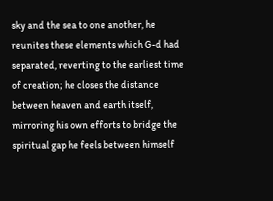sky and the sea to one another, he reunites these elements which G-d had separated, reverting to the earliest time of creation; he closes the distance between heaven and earth itself, mirroring his own efforts to bridge the spiritual gap he feels between himself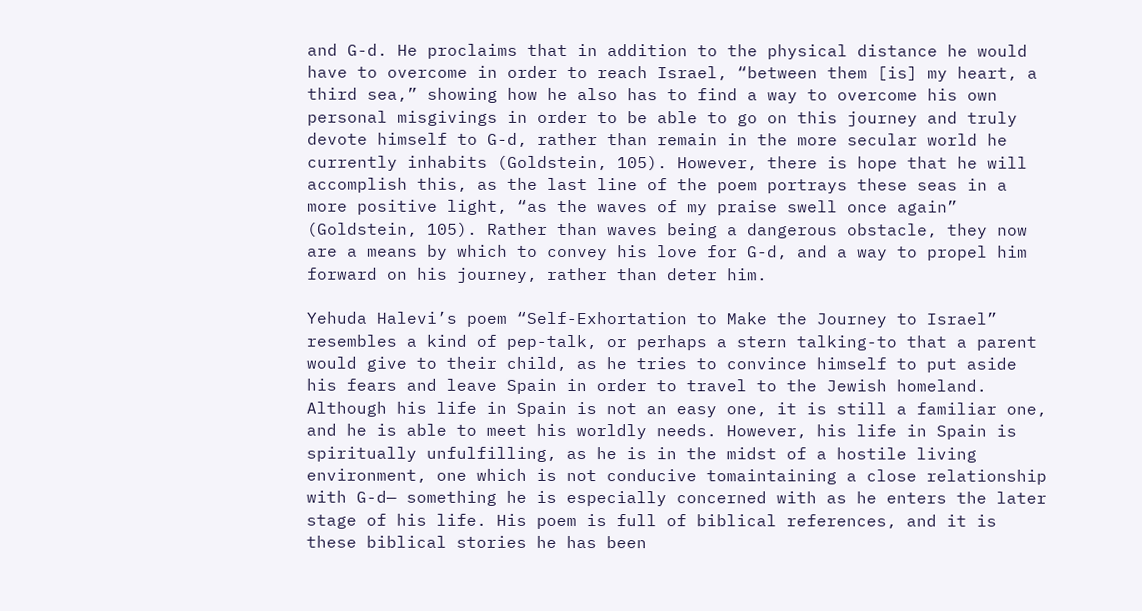and G-d. He proclaims that in addition to the physical distance he would have to overcome in order to reach Israel, “between them [is] my heart, a third sea,” showing how he also has to find a way to overcome his own personal misgivings in order to be able to go on this journey and truly devote himself to G-d, rather than remain in the more secular world he currently inhabits (Goldstein, 105). However, there is hope that he will accomplish this, as the last line of the poem portrays these seas in a more positive light, “as the waves of my praise swell once again” (Goldstein, 105). Rather than waves being a dangerous obstacle, they now are a means by which to convey his love for G-d, and a way to propel him forward on his journey, rather than deter him.

Yehuda Halevi’s poem “Self-Exhortation to Make the Journey to Israel” resembles a kind of pep-talk, or perhaps a stern talking-to that a parent would give to their child, as he tries to convince himself to put aside his fears and leave Spain in order to travel to the Jewish homeland. Although his life in Spain is not an easy one, it is still a familiar one, and he is able to meet his worldly needs. However, his life in Spain is spiritually unfulfilling, as he is in the midst of a hostile living environment, one which is not conducive tomaintaining a close relationship with G-d— something he is especially concerned with as he enters the later stage of his life. His poem is full of biblical references, and it is these biblical stories he has been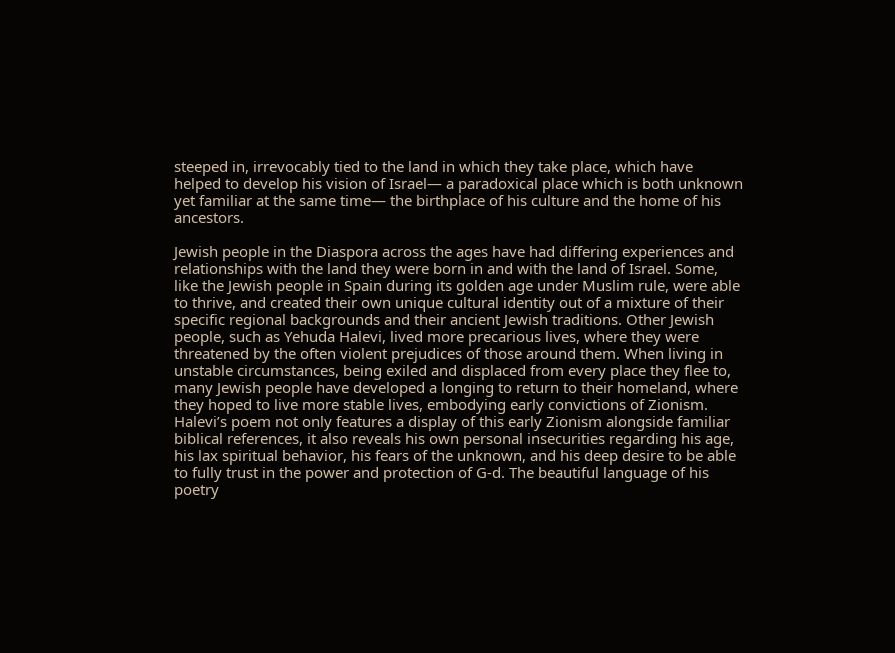steeped in, irrevocably tied to the land in which they take place, which have helped to develop his vision of Israel— a paradoxical place which is both unknown yet familiar at the same time— the birthplace of his culture and the home of his ancestors.

Jewish people in the Diaspora across the ages have had differing experiences and relationships with the land they were born in and with the land of Israel. Some, like the Jewish people in Spain during its golden age under Muslim rule, were able to thrive, and created their own unique cultural identity out of a mixture of their specific regional backgrounds and their ancient Jewish traditions. Other Jewish people, such as Yehuda Halevi, lived more precarious lives, where they were threatened by the often violent prejudices of those around them. When living in unstable circumstances, being exiled and displaced from every place they flee to, many Jewish people have developed a longing to return to their homeland, where they hoped to live more stable lives, embodying early convictions of Zionism. Halevi’s poem not only features a display of this early Zionism alongside familiar biblical references, it also reveals his own personal insecurities regarding his age, his lax spiritual behavior, his fears of the unknown, and his deep desire to be able to fully trust in the power and protection of G-d. The beautiful language of his poetry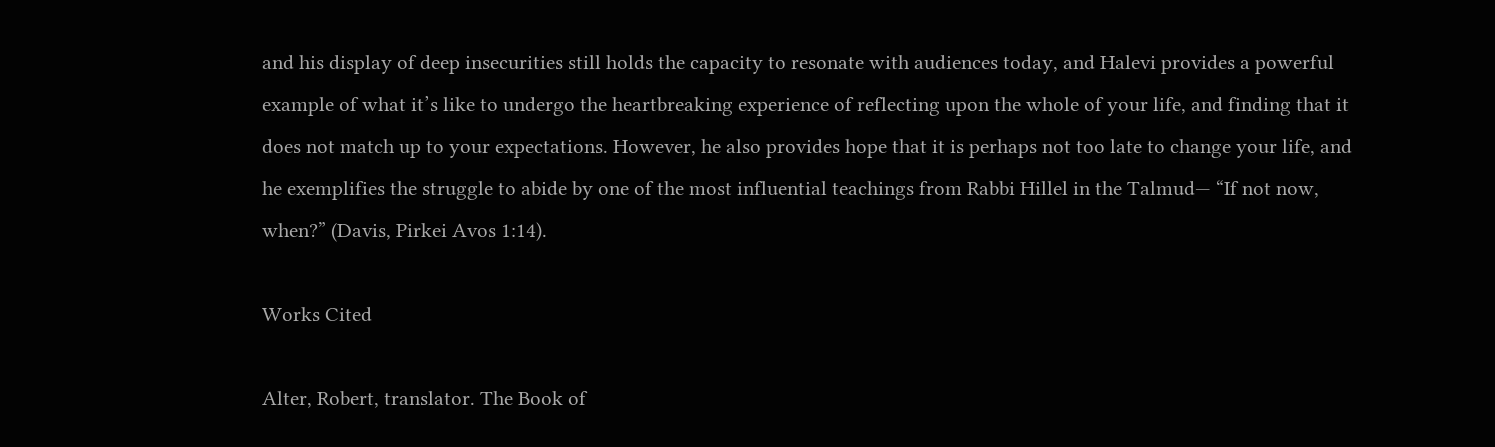and his display of deep insecurities still holds the capacity to resonate with audiences today, and Halevi provides a powerful example of what it’s like to undergo the heartbreaking experience of reflecting upon the whole of your life, and finding that it does not match up to your expectations. However, he also provides hope that it is perhaps not too late to change your life, and he exemplifies the struggle to abide by one of the most influential teachings from Rabbi Hillel in the Talmud— “If not now, when?” (Davis, Pirkei Avos 1:14).

Works Cited

Alter, Robert, translator. The Book of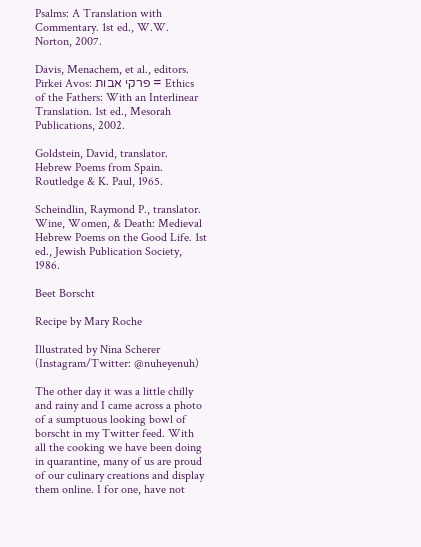Psalms: A Translation with Commentary. 1st ed., W.W. Norton, 2007.

Davis, Menachem, et al., editors. Pirkei Avos: פרקי אבות = Ethics of the Fathers: With an Interlinear Translation. 1st ed., Mesorah Publications, 2002.

Goldstein, David, translator. Hebrew Poems from Spain. Routledge & K. Paul, 1965.

Scheindlin, Raymond P., translator. Wine, Women, & Death: Medieval Hebrew Poems on the Good Life. 1st ed., Jewish Publication Society, 1986.

Beet Borscht

Recipe by Mary Roche

Illustrated by Nina Scherer (Instagram/Twitter: @nuheyenuh)

The other day it was a little chilly and rainy and I came across a photo of a sumptuous looking bowl of borscht in my Twitter feed. With all the cooking we have been doing in quarantine, many of us are proud of our culinary creations and display them online. I for one, have not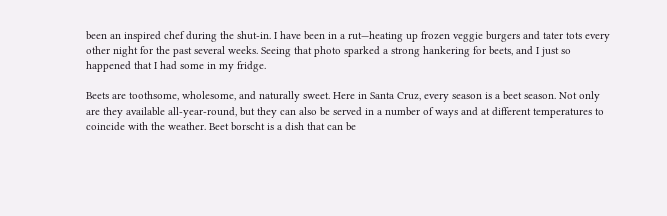been an inspired chef during the shut-in. I have been in a rut—heating up frozen veggie burgers and tater tots every other night for the past several weeks. Seeing that photo sparked a strong hankering for beets, and I just so happened that I had some in my fridge.

Beets are toothsome, wholesome, and naturally sweet. Here in Santa Cruz, every season is a beet season. Not only are they available all-year-round, but they can also be served in a number of ways and at different temperatures to coincide with the weather. Beet borscht is a dish that can be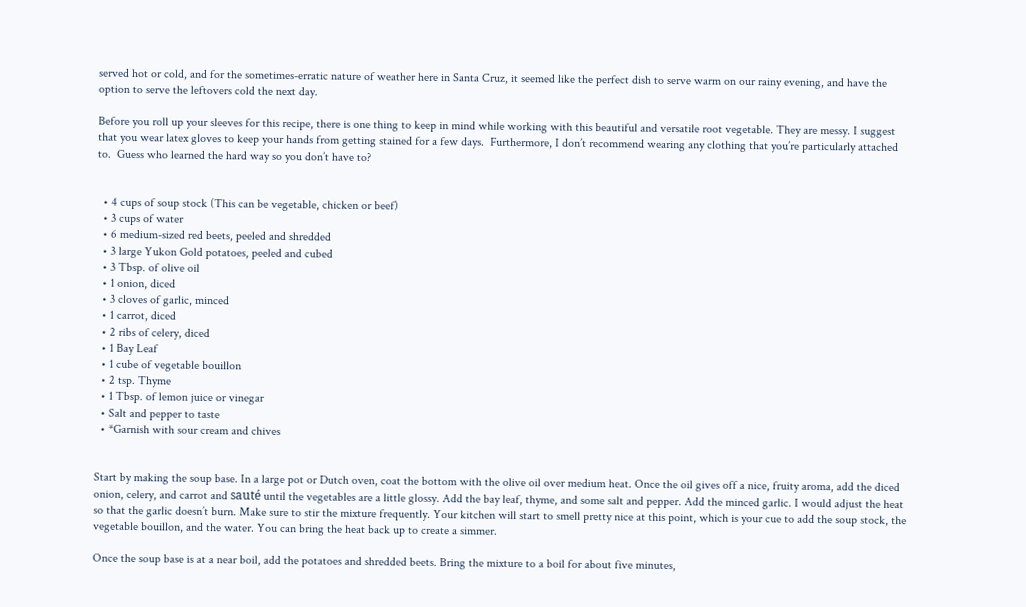served hot or cold, and for the sometimes-erratic nature of weather here in Santa Cruz, it seemed like the perfect dish to serve warm on our rainy evening, and have the option to serve the leftovers cold the next day.

Before you roll up your sleeves for this recipe, there is one thing to keep in mind while working with this beautiful and versatile root vegetable. They are messy. I suggest that you wear latex gloves to keep your hands from getting stained for a few days.  Furthermore, I don’t recommend wearing any clothing that you’re particularly attached to.  Guess who learned the hard way so you don’t have to?


  • 4 cups of soup stock (This can be vegetable, chicken or beef)
  • 3 cups of water
  • 6 medium-sized red beets, peeled and shredded
  • 3 large Yukon Gold potatoes, peeled and cubed
  • 3 Tbsp. of olive oil
  • 1 onion, diced
  • 3 cloves of garlic, minced
  • 1 carrot, diced
  • 2 ribs of celery, diced
  • 1 Bay Leaf
  • 1 cube of vegetable bouillon
  • 2 tsp. Thyme
  • 1 Tbsp. of lemon juice or vinegar
  • Salt and pepper to taste
  • *Garnish with sour cream and chives


Start by making the soup base. In a large pot or Dutch oven, coat the bottom with the olive oil over medium heat. Once the oil gives off a nice, fruity aroma, add the diced onion, celery, and carrot and sauté until the vegetables are a little glossy. Add the bay leaf, thyme, and some salt and pepper. Add the minced garlic. I would adjust the heat so that the garlic doesn’t burn. Make sure to stir the mixture frequently. Your kitchen will start to smell pretty nice at this point, which is your cue to add the soup stock, the vegetable bouillon, and the water. You can bring the heat back up to create a simmer.

Once the soup base is at a near boil, add the potatoes and shredded beets. Bring the mixture to a boil for about five minutes,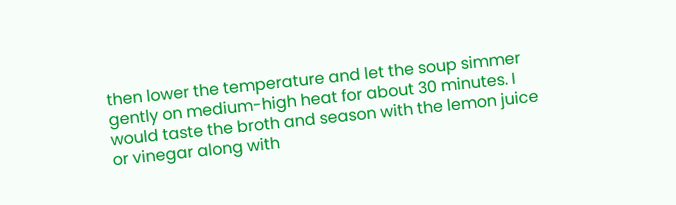then lower the temperature and let the soup simmer gently on medium-high heat for about 30 minutes. I would taste the broth and season with the lemon juice or vinegar along with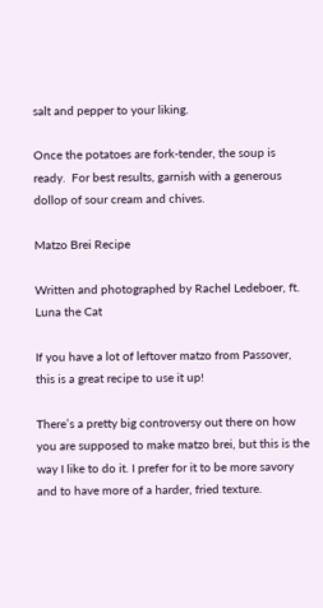salt and pepper to your liking.

Once the potatoes are fork-tender, the soup is ready.  For best results, garnish with a generous dollop of sour cream and chives.

Matzo Brei Recipe

Written and photographed by Rachel Ledeboer, ft. Luna the Cat

If you have a lot of leftover matzo from Passover, this is a great recipe to use it up!

There’s a pretty big controversy out there on how you are supposed to make matzo brei, but this is the way I like to do it. I prefer for it to be more savory and to have more of a harder, fried texture.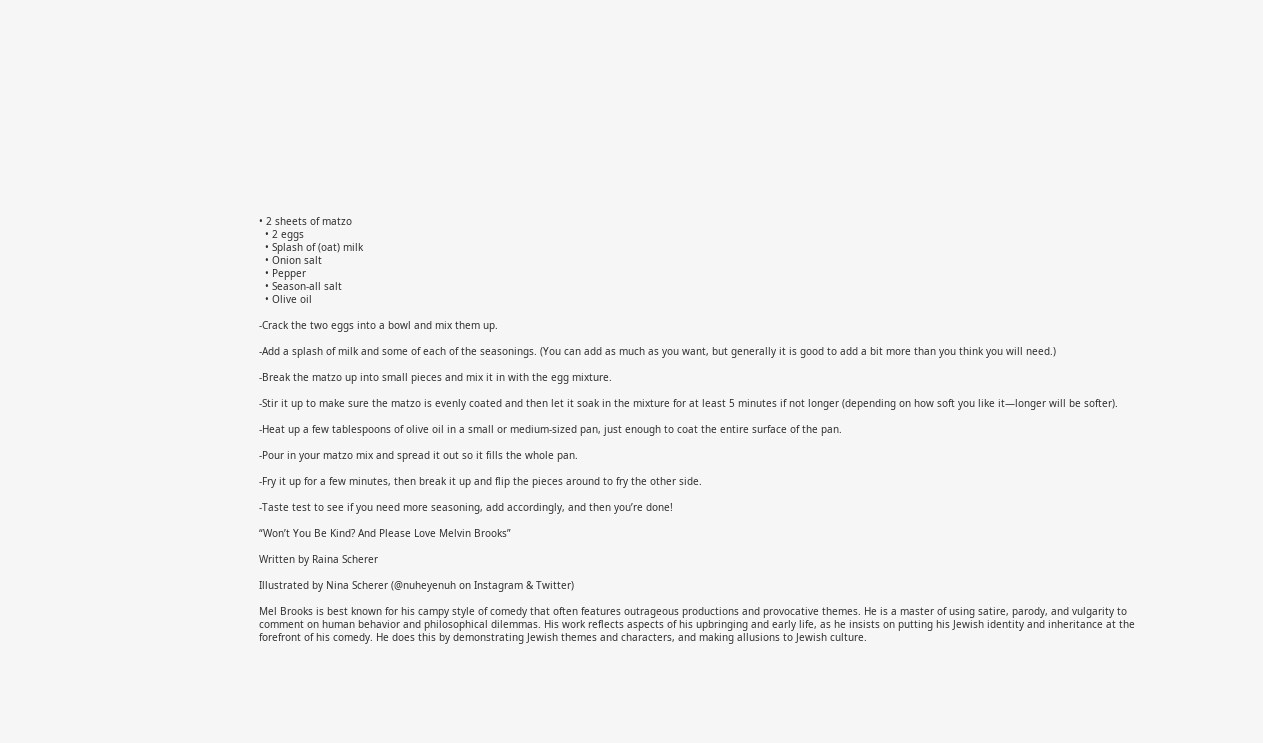• 2 sheets of matzo
  • 2 eggs
  • Splash of (oat) milk
  • Onion salt
  • Pepper
  • Season-all salt
  • Olive oil

-Crack the two eggs into a bowl and mix them up.

-Add a splash of milk and some of each of the seasonings. (You can add as much as you want, but generally it is good to add a bit more than you think you will need.)

-Break the matzo up into small pieces and mix it in with the egg mixture.

-Stir it up to make sure the matzo is evenly coated and then let it soak in the mixture for at least 5 minutes if not longer (depending on how soft you like it—longer will be softer).

-Heat up a few tablespoons of olive oil in a small or medium-sized pan, just enough to coat the entire surface of the pan.

-Pour in your matzo mix and spread it out so it fills the whole pan.

-Fry it up for a few minutes, then break it up and flip the pieces around to fry the other side.

-Taste test to see if you need more seasoning, add accordingly, and then you’re done!

“Won’t You Be Kind? And Please Love Melvin Brooks”

Written by Raina Scherer

Illustrated by Nina Scherer (@nuheyenuh on Instagram & Twitter)

Mel Brooks is best known for his campy style of comedy that often features outrageous productions and provocative themes. He is a master of using satire, parody, and vulgarity to comment on human behavior and philosophical dilemmas. His work reflects aspects of his upbringing and early life, as he insists on putting his Jewish identity and inheritance at the forefront of his comedy. He does this by demonstrating Jewish themes and characters, and making allusions to Jewish culture.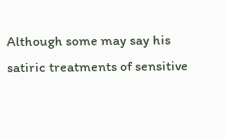Although some may say his satiric treatments of sensitive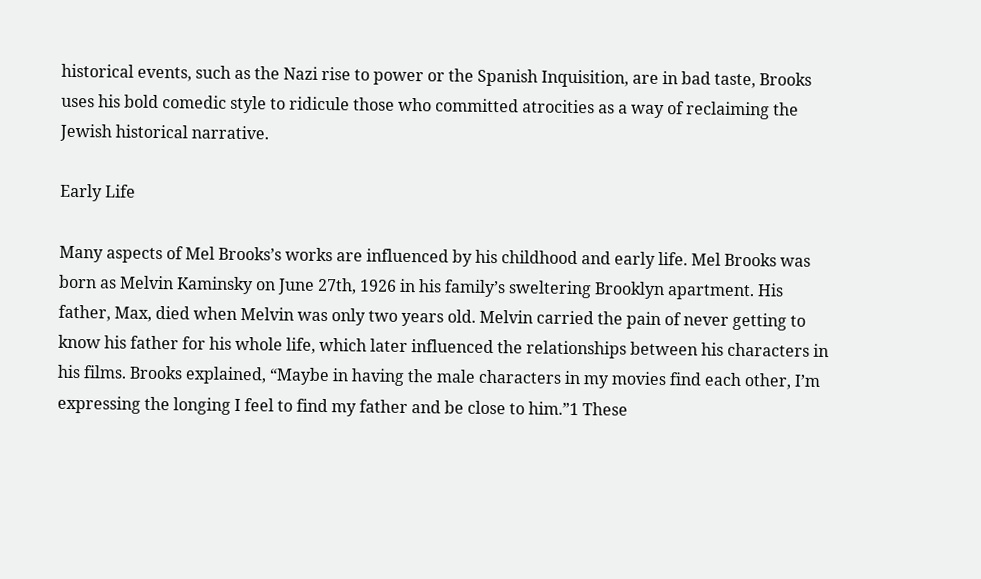historical events, such as the Nazi rise to power or the Spanish Inquisition, are in bad taste, Brooks uses his bold comedic style to ridicule those who committed atrocities as a way of reclaiming the Jewish historical narrative.

Early Life

Many aspects of Mel Brooks’s works are influenced by his childhood and early life. Mel Brooks was born as Melvin Kaminsky on June 27th, 1926 in his family’s sweltering Brooklyn apartment. His father, Max, died when Melvin was only two years old. Melvin carried the pain of never getting to know his father for his whole life, which later influenced the relationships between his characters in his films. Brooks explained, “Maybe in having the male characters in my movies find each other, I’m expressing the longing I feel to find my father and be close to him.”1 These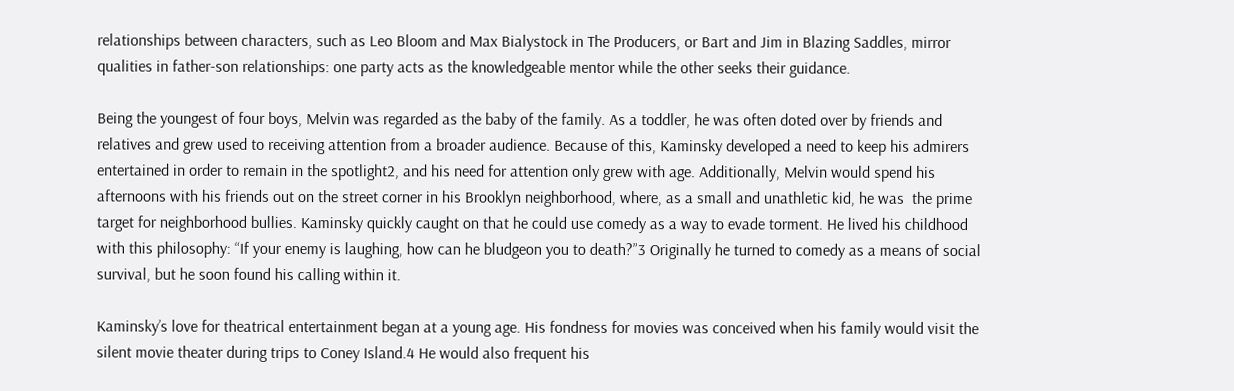relationships between characters, such as Leo Bloom and Max Bialystock in The Producers, or Bart and Jim in Blazing Saddles, mirror qualities in father-son relationships: one party acts as the knowledgeable mentor while the other seeks their guidance.

Being the youngest of four boys, Melvin was regarded as the baby of the family. As a toddler, he was often doted over by friends and relatives and grew used to receiving attention from a broader audience. Because of this, Kaminsky developed a need to keep his admirers entertained in order to remain in the spotlight2, and his need for attention only grew with age. Additionally, Melvin would spend his afternoons with his friends out on the street corner in his Brooklyn neighborhood, where, as a small and unathletic kid, he was  the prime target for neighborhood bullies. Kaminsky quickly caught on that he could use comedy as a way to evade torment. He lived his childhood with this philosophy: “If your enemy is laughing, how can he bludgeon you to death?”3 Originally he turned to comedy as a means of social survival, but he soon found his calling within it.

Kaminsky’s love for theatrical entertainment began at a young age. His fondness for movies was conceived when his family would visit the silent movie theater during trips to Coney Island.4 He would also frequent his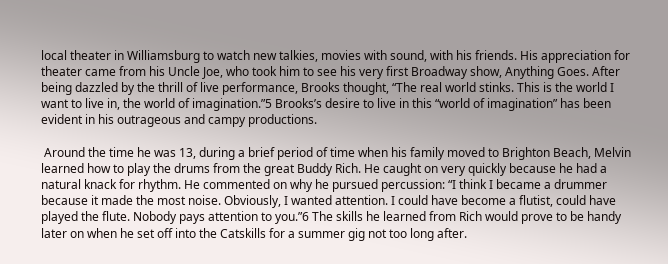local theater in Williamsburg to watch new talkies, movies with sound, with his friends. His appreciation for theater came from his Uncle Joe, who took him to see his very first Broadway show, Anything Goes. After being dazzled by the thrill of live performance, Brooks thought, “The real world stinks. This is the world I want to live in, the world of imagination.”5 Brooks’s desire to live in this “world of imagination” has been evident in his outrageous and campy productions.

 Around the time he was 13, during a brief period of time when his family moved to Brighton Beach, Melvin learned how to play the drums from the great Buddy Rich. He caught on very quickly because he had a natural knack for rhythm. He commented on why he pursued percussion: “I think I became a drummer because it made the most noise. Obviously, I wanted attention. I could have become a flutist, could have played the flute. Nobody pays attention to you.”6 The skills he learned from Rich would prove to be handy later on when he set off into the Catskills for a summer gig not too long after.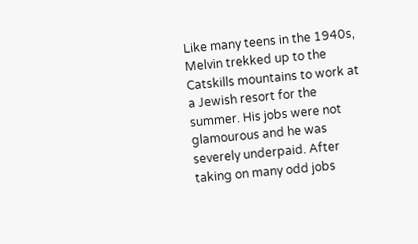Like many teens in the 1940s, Melvin trekked up to the Catskills mountains to work at a Jewish resort for the summer. His jobs were not glamourous and he was severely underpaid. After taking on many odd jobs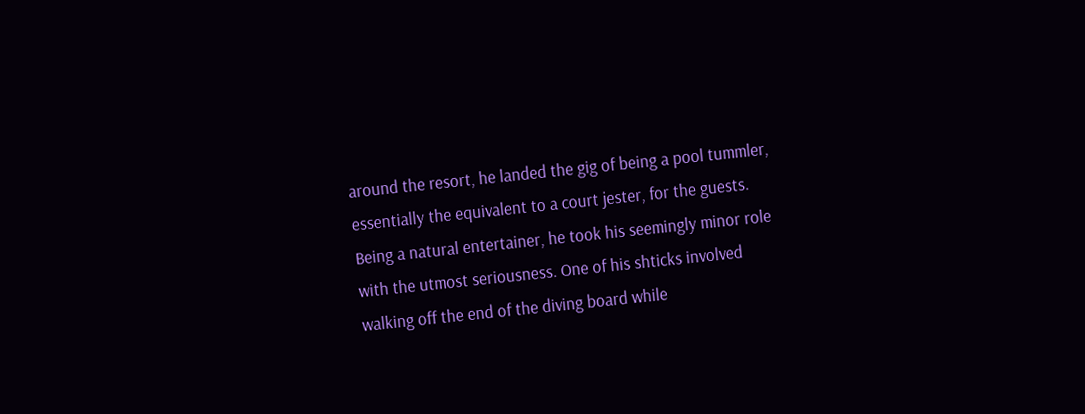around the resort, he landed the gig of being a pool tummler, essentially the equivalent to a court jester, for the guests. Being a natural entertainer, he took his seemingly minor role with the utmost seriousness. One of his shticks involved walking off the end of the diving board while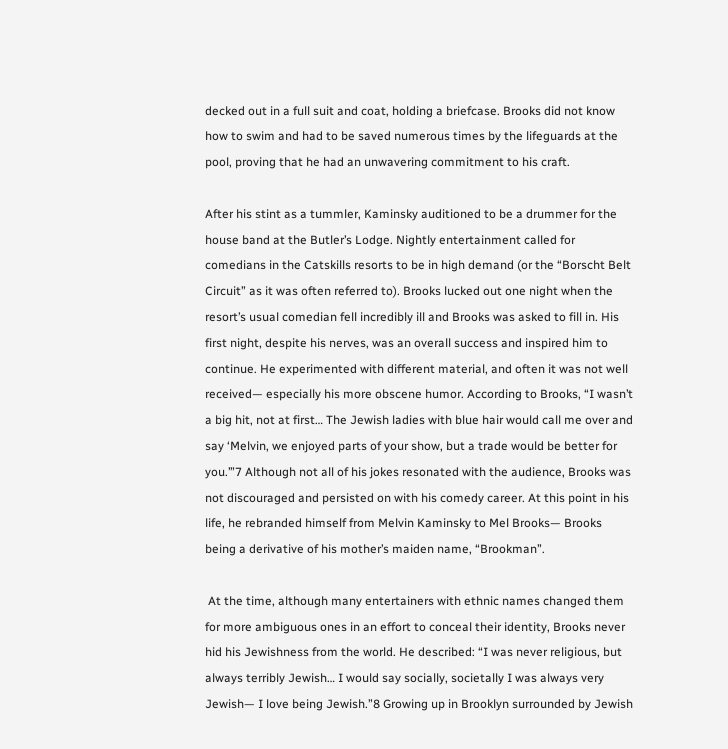decked out in a full suit and coat, holding a briefcase. Brooks did not know how to swim and had to be saved numerous times by the lifeguards at the pool, proving that he had an unwavering commitment to his craft.

After his stint as a tummler, Kaminsky auditioned to be a drummer for the house band at the Butler’s Lodge. Nightly entertainment called for comedians in the Catskills resorts to be in high demand (or the “Borscht Belt Circuit” as it was often referred to). Brooks lucked out one night when the resort’s usual comedian fell incredibly ill and Brooks was asked to fill in. His first night, despite his nerves, was an overall success and inspired him to continue. He experimented with different material, and often it was not well received— especially his more obscene humor. According to Brooks, “I wasn’t a big hit, not at first… The Jewish ladies with blue hair would call me over and say ‘Melvin, we enjoyed parts of your show, but a trade would be better for you.’”7 Although not all of his jokes resonated with the audience, Brooks was not discouraged and persisted on with his comedy career. At this point in his life, he rebranded himself from Melvin Kaminsky to Mel Brooks— Brooks being a derivative of his mother’s maiden name, “Brookman”.

 At the time, although many entertainers with ethnic names changed them for more ambiguous ones in an effort to conceal their identity, Brooks never hid his Jewishness from the world. He described: “I was never religious, but always terribly Jewish… I would say socially, societally I was always very Jewish— I love being Jewish.”8 Growing up in Brooklyn surrounded by Jewish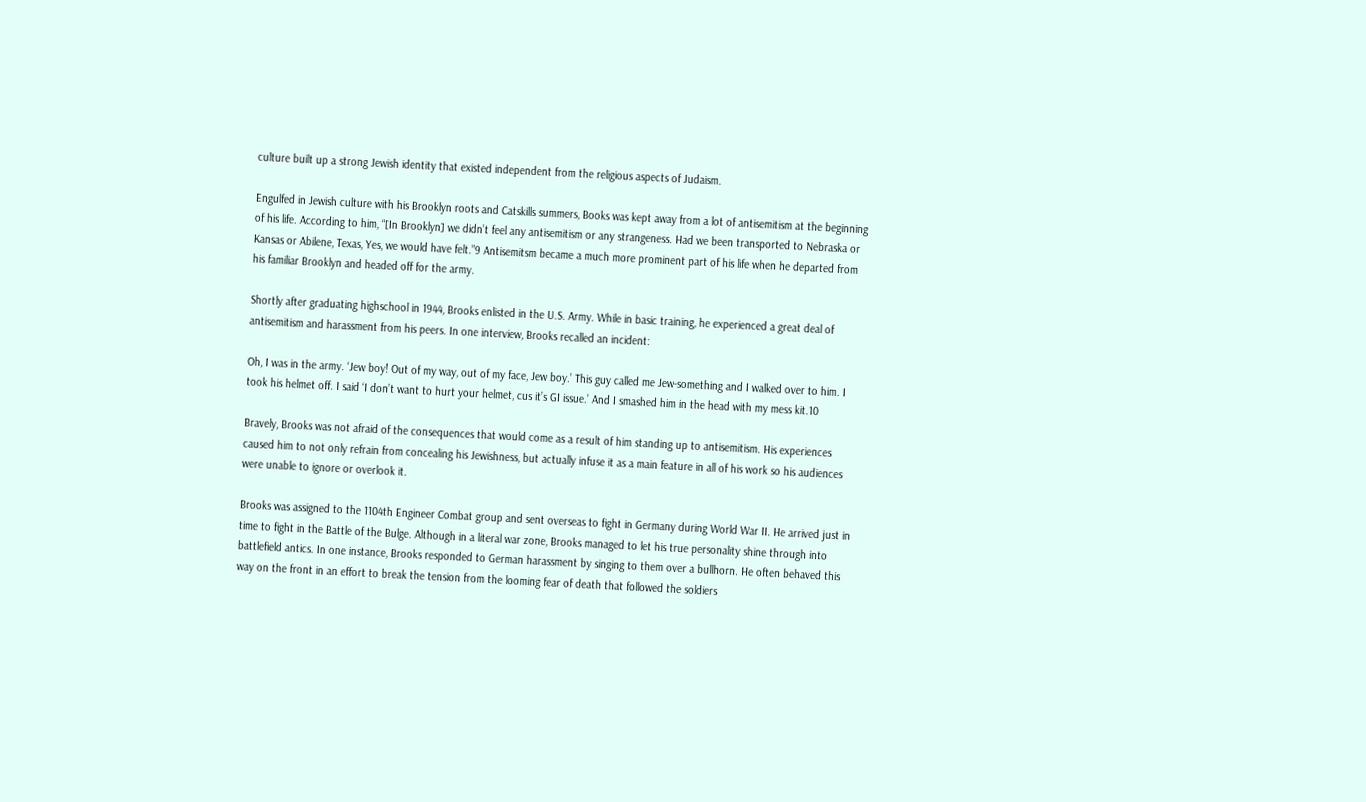culture built up a strong Jewish identity that existed independent from the religious aspects of Judaism.

Engulfed in Jewish culture with his Brooklyn roots and Catskills summers, Books was kept away from a lot of antisemitism at the beginning of his life. According to him, “[In Brooklyn] we didn’t feel any antisemitism or any strangeness. Had we been transported to Nebraska or Kansas or Abilene, Texas, Yes, we would have felt.”9 Antisemitsm became a much more prominent part of his life when he departed from his familiar Brooklyn and headed off for the army.

Shortly after graduating highschool in 1944, Brooks enlisted in the U.S. Army. While in basic training, he experienced a great deal of antisemitism and harassment from his peers. In one interview, Brooks recalled an incident:

Oh, I was in the army. ‘Jew boy! Out of my way, out of my face, Jew boy.’ This guy called me Jew-something and I walked over to him. I took his helmet off. I said ‘I don’t want to hurt your helmet, cus it’s GI issue.’ And I smashed him in the head with my mess kit.10

Bravely, Brooks was not afraid of the consequences that would come as a result of him standing up to antisemitism. His experiences caused him to not only refrain from concealing his Jewishness, but actually infuse it as a main feature in all of his work so his audiences were unable to ignore or overlook it.

Brooks was assigned to the 1104th Engineer Combat group and sent overseas to fight in Germany during World War II. He arrived just in time to fight in the Battle of the Bulge. Although in a literal war zone, Brooks managed to let his true personality shine through into battlefield antics. In one instance, Brooks responded to German harassment by singing to them over a bullhorn. He often behaved this way on the front in an effort to break the tension from the looming fear of death that followed the soldiers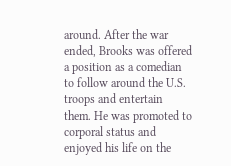around. After the war ended, Brooks was offered a position as a comedian to follow around the U.S. troops and entertain them. He was promoted to corporal status and enjoyed his life on the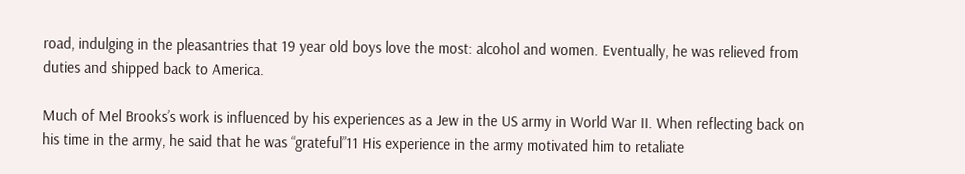road, indulging in the pleasantries that 19 year old boys love the most: alcohol and women. Eventually, he was relieved from duties and shipped back to America.

Much of Mel Brooks’s work is influenced by his experiences as a Jew in the US army in World War II. When reflecting back on his time in the army, he said that he was “grateful”11 His experience in the army motivated him to retaliate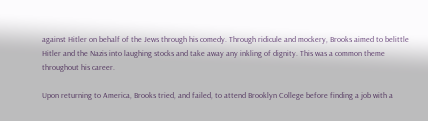against Hitler on behalf of the Jews through his comedy. Through ridicule and mockery, Brooks aimed to belittle Hitler and the Nazis into laughing stocks and take away any inkling of dignity. This was a common theme throughout his career.

Upon returning to America, Brooks tried, and failed, to attend Brooklyn College before finding a job with a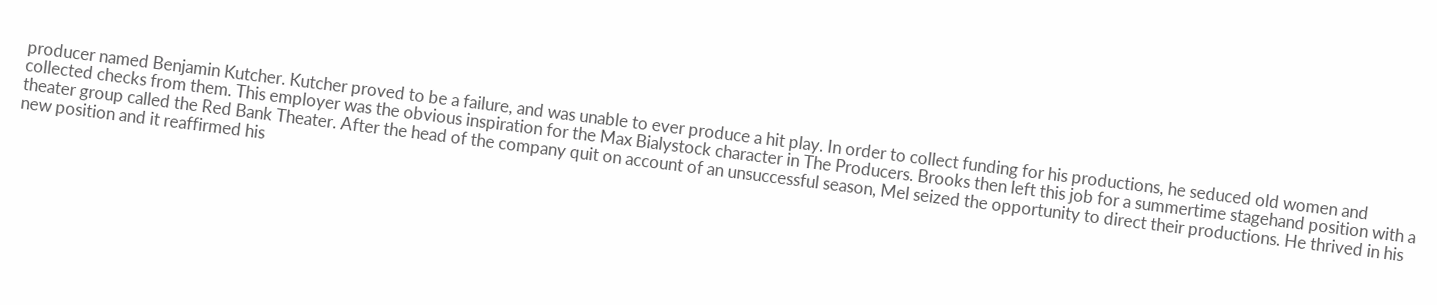producer named Benjamin Kutcher. Kutcher proved to be a failure, and was unable to ever produce a hit play. In order to collect funding for his productions, he seduced old women and collected checks from them. This employer was the obvious inspiration for the Max Bialystock character in The Producers. Brooks then left this job for a summertime stagehand position with a theater group called the Red Bank Theater. After the head of the company quit on account of an unsuccessful season, Mel seized the opportunity to direct their productions. He thrived in his new position and it reaffirmed his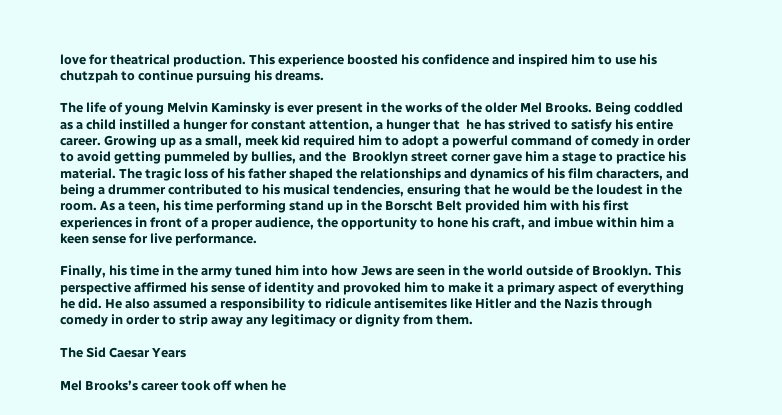love for theatrical production. This experience boosted his confidence and inspired him to use his chutzpah to continue pursuing his dreams.

The life of young Melvin Kaminsky is ever present in the works of the older Mel Brooks. Being coddled as a child instilled a hunger for constant attention, a hunger that  he has strived to satisfy his entire career. Growing up as a small, meek kid required him to adopt a powerful command of comedy in order to avoid getting pummeled by bullies, and the  Brooklyn street corner gave him a stage to practice his material. The tragic loss of his father shaped the relationships and dynamics of his film characters, and being a drummer contributed to his musical tendencies, ensuring that he would be the loudest in the room. As a teen, his time performing stand up in the Borscht Belt provided him with his first experiences in front of a proper audience, the opportunity to hone his craft, and imbue within him a keen sense for live performance.

Finally, his time in the army tuned him into how Jews are seen in the world outside of Brooklyn. This perspective affirmed his sense of identity and provoked him to make it a primary aspect of everything he did. He also assumed a responsibility to ridicule antisemites like Hitler and the Nazis through comedy in order to strip away any legitimacy or dignity from them.

The Sid Caesar Years

Mel Brooks’s career took off when he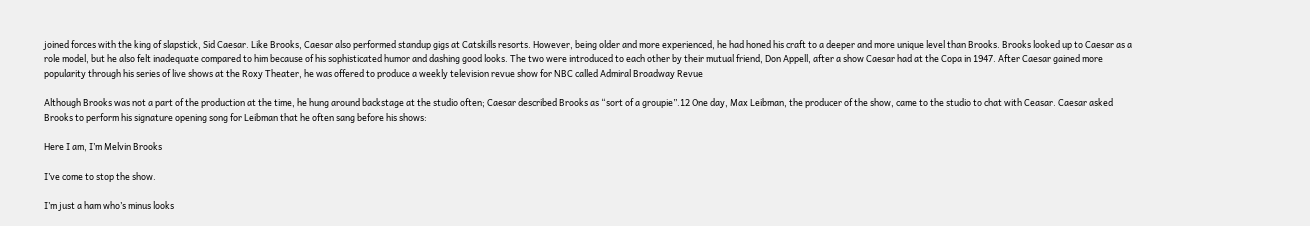joined forces with the king of slapstick, Sid Caesar. Like Brooks, Caesar also performed standup gigs at Catskills resorts. However, being older and more experienced, he had honed his craft to a deeper and more unique level than Brooks. Brooks looked up to Caesar as a role model, but he also felt inadequate compared to him because of his sophisticated humor and dashing good looks. The two were introduced to each other by their mutual friend, Don Appell, after a show Caesar had at the Copa in 1947. After Caesar gained more popularity through his series of live shows at the Roxy Theater, he was offered to produce a weekly television revue show for NBC called Admiral Broadway Revue

Although Brooks was not a part of the production at the time, he hung around backstage at the studio often; Caesar described Brooks as “sort of a groupie”.12 One day, Max Leibman, the producer of the show, came to the studio to chat with Ceasar. Caesar asked Brooks to perform his signature opening song for Leibman that he often sang before his shows:

Here I am, I’m Melvin Brooks

I’ve come to stop the show.

I’m just a ham who’s minus looks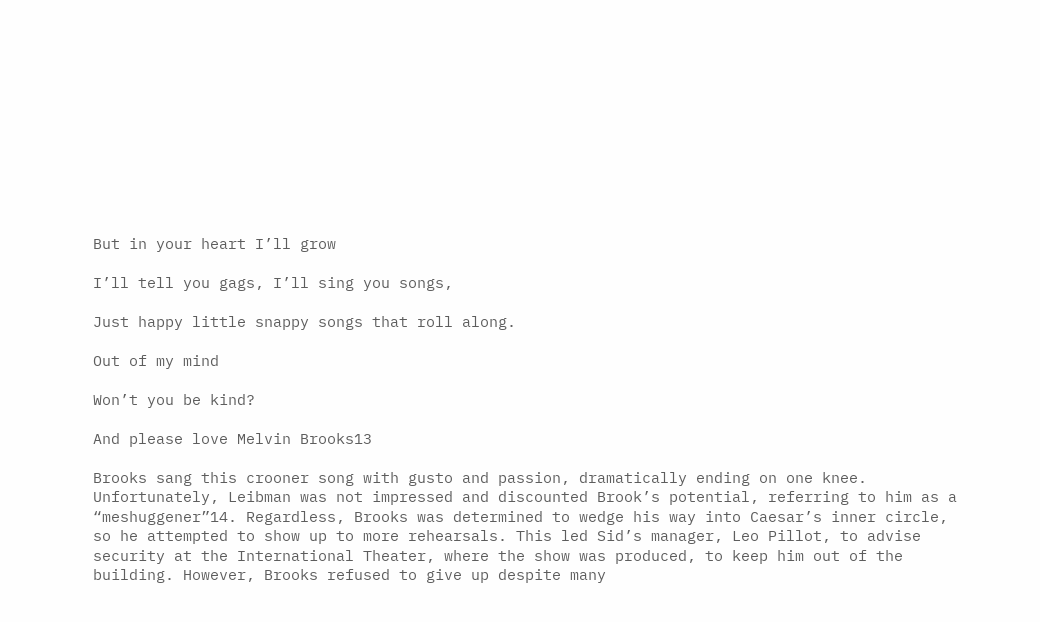But in your heart I’ll grow

I’ll tell you gags, I’ll sing you songs,

Just happy little snappy songs that roll along.

Out of my mind

Won’t you be kind?

And please love Melvin Brooks13

Brooks sang this crooner song with gusto and passion, dramatically ending on one knee. Unfortunately, Leibman was not impressed and discounted Brook’s potential, referring to him as a “meshuggener”14. Regardless, Brooks was determined to wedge his way into Caesar’s inner circle, so he attempted to show up to more rehearsals. This led Sid’s manager, Leo Pillot, to advise security at the International Theater, where the show was produced, to keep him out of the building. However, Brooks refused to give up despite many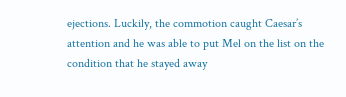ejections. Luckily, the commotion caught Caesar’s attention and he was able to put Mel on the list on the condition that he stayed away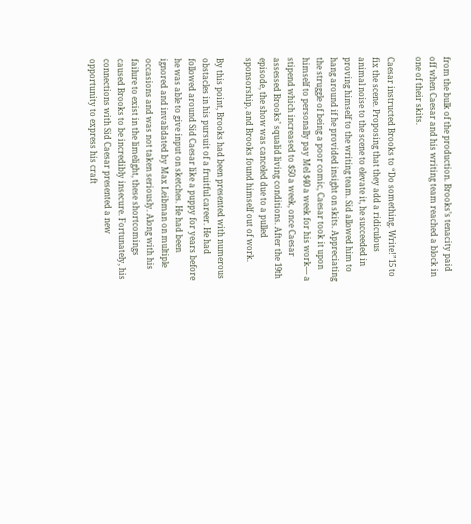from the bulk of the production. Brooks’s tenacity paid off when Caesar and his writing team reached a block in one of their skits.

Caesar instructed Brooks to “Do something. Write!”15 to fix the scene. Proposing that they add a ridiculous animal noise to the scene to elevate it, he succeeded in proving himself to the writing team. Sid allowed him to hang around if he provided insight on skits. Appreciating the struggle of being a poor comic, Caesar took it upon himself to personally pay Mel $40 a week for his work— a stipend which increased to $50 a week, once Caesar assessed Brooks’ squalid living conditions. After the 19th episode, the show was canceled due to a pulled sponsorship, and Brooks found himself out of work.

By this point, Brooks had been presented with numerous obstacles in his pursuit of a fruitful career. He had followed around Sid Caesar like a puppy for years before he was able to give input on sketches. He had been ignored and invalidated by Max Leibman on multiple occasions and was not taken seriously. Along with his failure to exist in the limelight, these shortcomings caused Brooks to be incredibly insecure. Fortunately, his connections with Sid Caesar presented a new opportunity to express his craft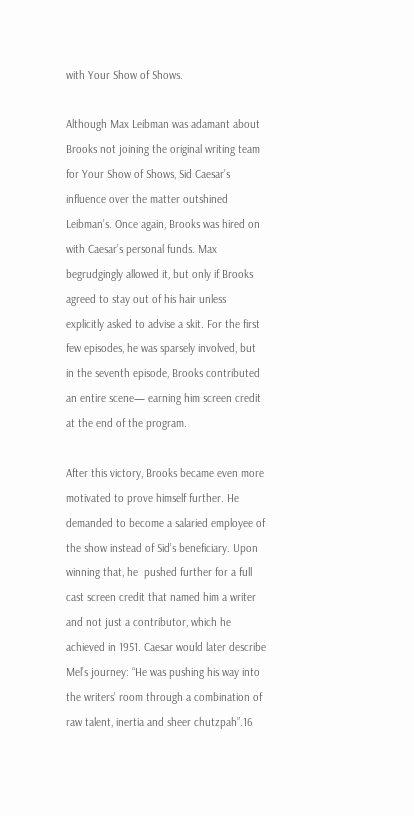with Your Show of Shows.

Although Max Leibman was adamant about Brooks not joining the original writing team for Your Show of Shows, Sid Caesar’s influence over the matter outshined Leibman’s. Once again, Brooks was hired on with Caesar’s personal funds. Max begrudgingly allowed it, but only if Brooks agreed to stay out of his hair unless explicitly asked to advise a skit. For the first few episodes, he was sparsely involved, but in the seventh episode, Brooks contributed an entire scene— earning him screen credit at the end of the program.

After this victory, Brooks became even more motivated to prove himself further. He demanded to become a salaried employee of the show instead of Sid’s beneficiary. Upon winning that, he  pushed further for a full cast screen credit that named him a writer and not just a contributor, which he achieved in 1951. Caesar would later describe Mel’s journey: “He was pushing his way into the writers’ room through a combination of raw talent, inertia and sheer chutzpah”.16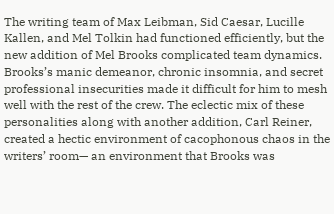The writing team of Max Leibman, Sid Caesar, Lucille Kallen, and Mel Tolkin had functioned efficiently, but the new addition of Mel Brooks complicated team dynamics. Brooks’s manic demeanor, chronic insomnia, and secret professional insecurities made it difficult for him to mesh well with the rest of the crew. The eclectic mix of these personalities along with another addition, Carl Reiner, created a hectic environment of cacophonous chaos in the writers’ room— an environment that Brooks was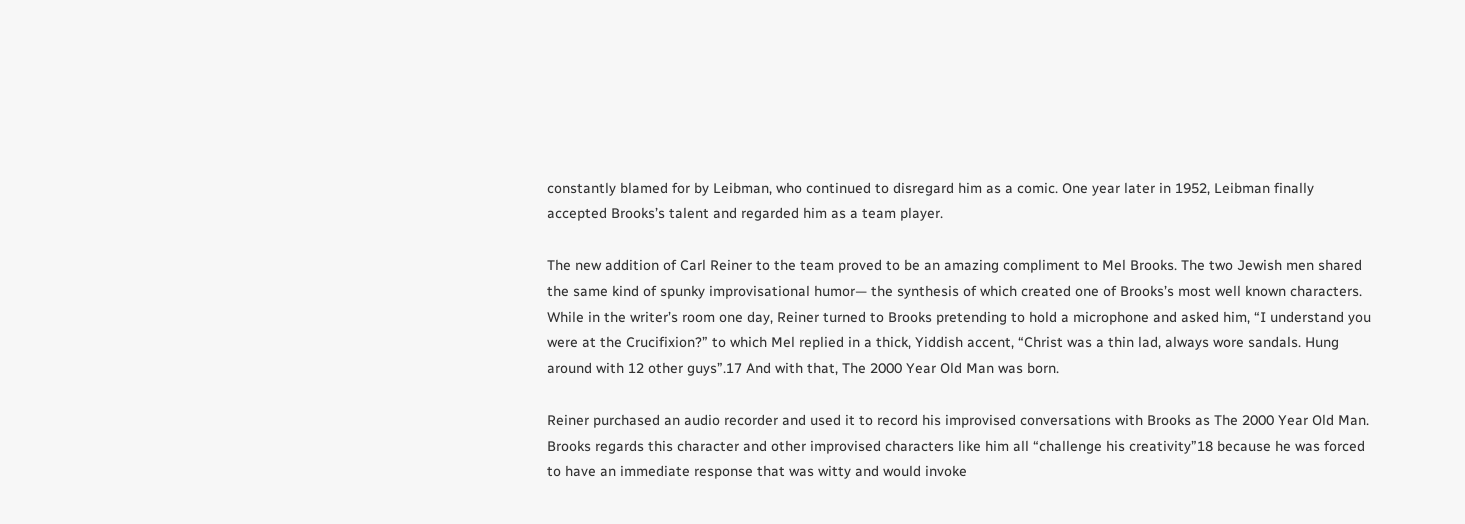constantly blamed for by Leibman, who continued to disregard him as a comic. One year later in 1952, Leibman finally accepted Brooks’s talent and regarded him as a team player.

The new addition of Carl Reiner to the team proved to be an amazing compliment to Mel Brooks. The two Jewish men shared the same kind of spunky improvisational humor— the synthesis of which created one of Brooks’s most well known characters. While in the writer’s room one day, Reiner turned to Brooks pretending to hold a microphone and asked him, “I understand you were at the Crucifixion?” to which Mel replied in a thick, Yiddish accent, “Christ was a thin lad, always wore sandals. Hung around with 12 other guys”.17 And with that, The 2000 Year Old Man was born.

Reiner purchased an audio recorder and used it to record his improvised conversations with Brooks as The 2000 Year Old Man. Brooks regards this character and other improvised characters like him all “challenge his creativity”18 because he was forced to have an immediate response that was witty and would invoke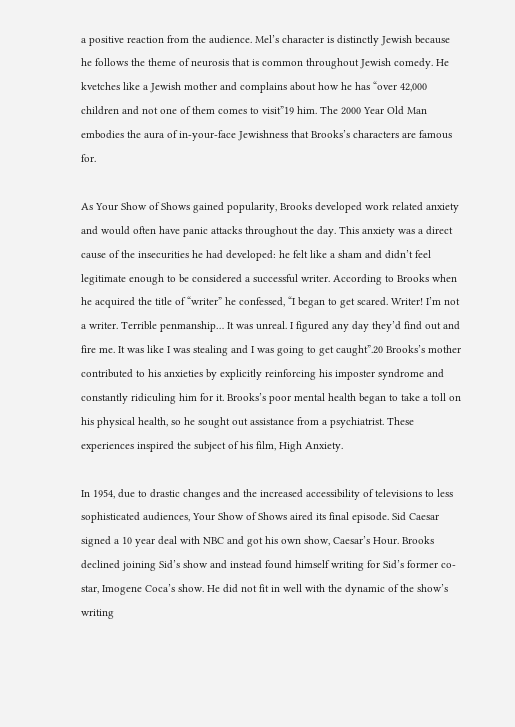a positive reaction from the audience. Mel’s character is distinctly Jewish because he follows the theme of neurosis that is common throughout Jewish comedy. He kvetches like a Jewish mother and complains about how he has “over 42,000 children and not one of them comes to visit”19 him. The 2000 Year Old Man embodies the aura of in-your-face Jewishness that Brooks’s characters are famous for.

As Your Show of Shows gained popularity, Brooks developed work related anxiety and would often have panic attacks throughout the day. This anxiety was a direct cause of the insecurities he had developed: he felt like a sham and didn’t feel legitimate enough to be considered a successful writer. According to Brooks when he acquired the title of “writer” he confessed, “I began to get scared. Writer! I’m not a writer. Terrible penmanship… It was unreal. I figured any day they’d find out and fire me. It was like I was stealing and I was going to get caught”.20 Brooks’s mother contributed to his anxieties by explicitly reinforcing his imposter syndrome and constantly ridiculing him for it. Brooks’s poor mental health began to take a toll on his physical health, so he sought out assistance from a psychiatrist. These experiences inspired the subject of his film, High Anxiety.

In 1954, due to drastic changes and the increased accessibility of televisions to less sophisticated audiences, Your Show of Shows aired its final episode. Sid Caesar signed a 10 year deal with NBC and got his own show, Caesar’s Hour. Brooks declined joining Sid’s show and instead found himself writing for Sid’s former co-star, Imogene Coca’s show. He did not fit in well with the dynamic of the show’s writing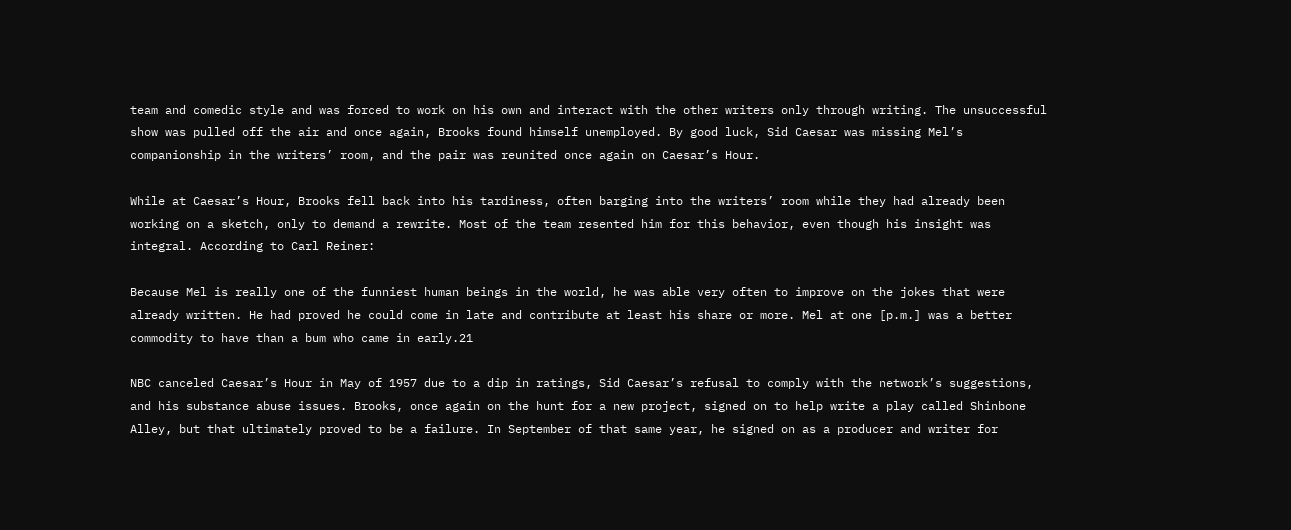team and comedic style and was forced to work on his own and interact with the other writers only through writing. The unsuccessful show was pulled off the air and once again, Brooks found himself unemployed. By good luck, Sid Caesar was missing Mel’s companionship in the writers’ room, and the pair was reunited once again on Caesar’s Hour.

While at Caesar’s Hour, Brooks fell back into his tardiness, often barging into the writers’ room while they had already been working on a sketch, only to demand a rewrite. Most of the team resented him for this behavior, even though his insight was integral. According to Carl Reiner:

Because Mel is really one of the funniest human beings in the world, he was able very often to improve on the jokes that were already written. He had proved he could come in late and contribute at least his share or more. Mel at one [p.m.] was a better commodity to have than a bum who came in early.21

NBC canceled Caesar’s Hour in May of 1957 due to a dip in ratings, Sid Caesar’s refusal to comply with the network’s suggestions, and his substance abuse issues. Brooks, once again on the hunt for a new project, signed on to help write a play called Shinbone Alley, but that ultimately proved to be a failure. In September of that same year, he signed on as a producer and writer for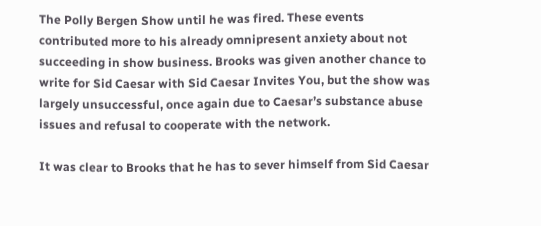The Polly Bergen Show until he was fired. These events contributed more to his already omnipresent anxiety about not succeeding in show business. Brooks was given another chance to write for Sid Caesar with Sid Caesar Invites You, but the show was largely unsuccessful, once again due to Caesar’s substance abuse issues and refusal to cooperate with the network.

It was clear to Brooks that he has to sever himself from Sid Caesar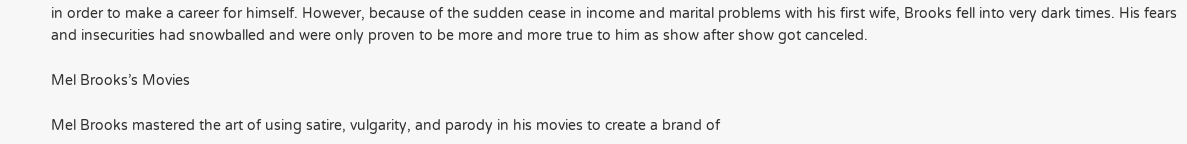in order to make a career for himself. However, because of the sudden cease in income and marital problems with his first wife, Brooks fell into very dark times. His fears and insecurities had snowballed and were only proven to be more and more true to him as show after show got canceled.

Mel Brooks’s Movies

Mel Brooks mastered the art of using satire, vulgarity, and parody in his movies to create a brand of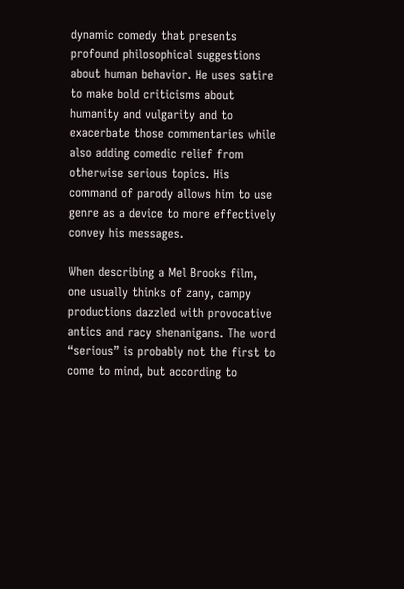dynamic comedy that presents profound philosophical suggestions about human behavior. He uses satire to make bold criticisms about humanity and vulgarity and to exacerbate those commentaries while also adding comedic relief from otherwise serious topics. His command of parody allows him to use genre as a device to more effectively convey his messages.

When describing a Mel Brooks film, one usually thinks of zany, campy productions dazzled with provocative antics and racy shenanigans. The word “serious” is probably not the first to come to mind, but according to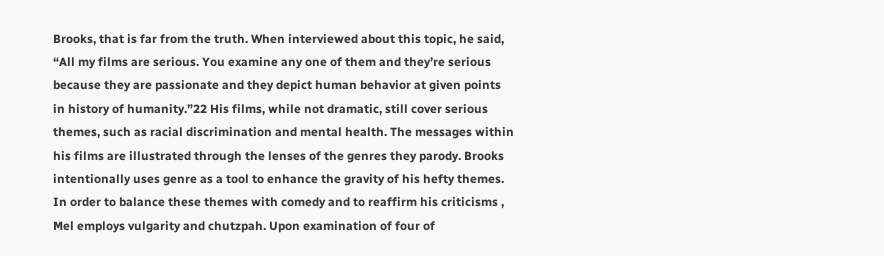Brooks, that is far from the truth. When interviewed about this topic, he said, “All my films are serious. You examine any one of them and they’re serious because they are passionate and they depict human behavior at given points in history of humanity.”22 His films, while not dramatic, still cover serious themes, such as racial discrimination and mental health. The messages within his films are illustrated through the lenses of the genres they parody. Brooks intentionally uses genre as a tool to enhance the gravity of his hefty themes. In order to balance these themes with comedy and to reaffirm his criticisms , Mel employs vulgarity and chutzpah. Upon examination of four of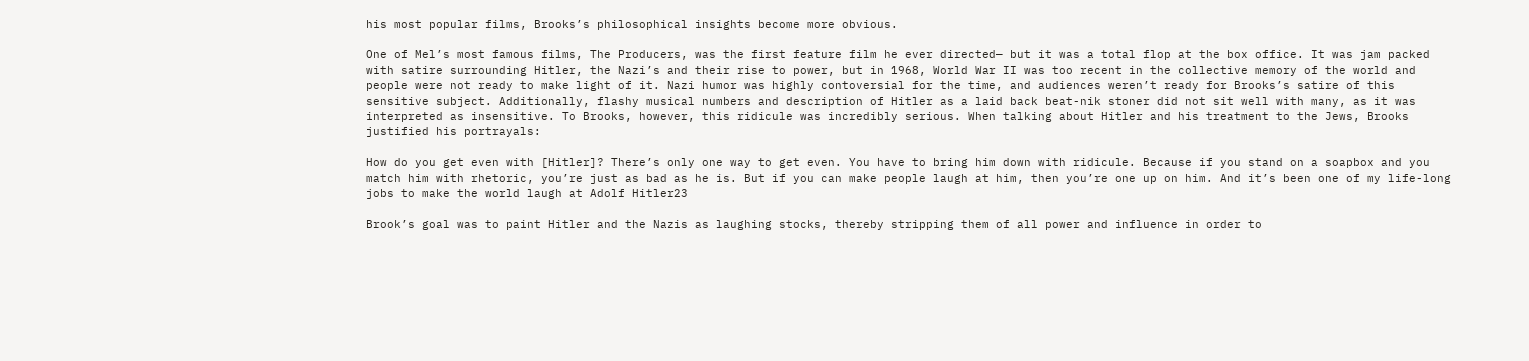his most popular films, Brooks’s philosophical insights become more obvious.

One of Mel’s most famous films, The Producers, was the first feature film he ever directed— but it was a total flop at the box office. It was jam packed with satire surrounding Hitler, the Nazi’s and their rise to power, but in 1968, World War II was too recent in the collective memory of the world and people were not ready to make light of it. Nazi humor was highly contoversial for the time, and audiences weren’t ready for Brooks’s satire of this sensitive subject. Additionally, flashy musical numbers and description of Hitler as a laid back beat-nik stoner did not sit well with many, as it was interpreted as insensitive. To Brooks, however, this ridicule was incredibly serious. When talking about Hitler and his treatment to the Jews, Brooks justified his portrayals:

How do you get even with [Hitler]? There’s only one way to get even. You have to bring him down with ridicule. Because if you stand on a soapbox and you match him with rhetoric, you’re just as bad as he is. But if you can make people laugh at him, then you’re one up on him. And it’s been one of my life-long jobs to make the world laugh at Adolf Hitler23

Brook’s goal was to paint Hitler and the Nazis as laughing stocks, thereby stripping them of all power and influence in order to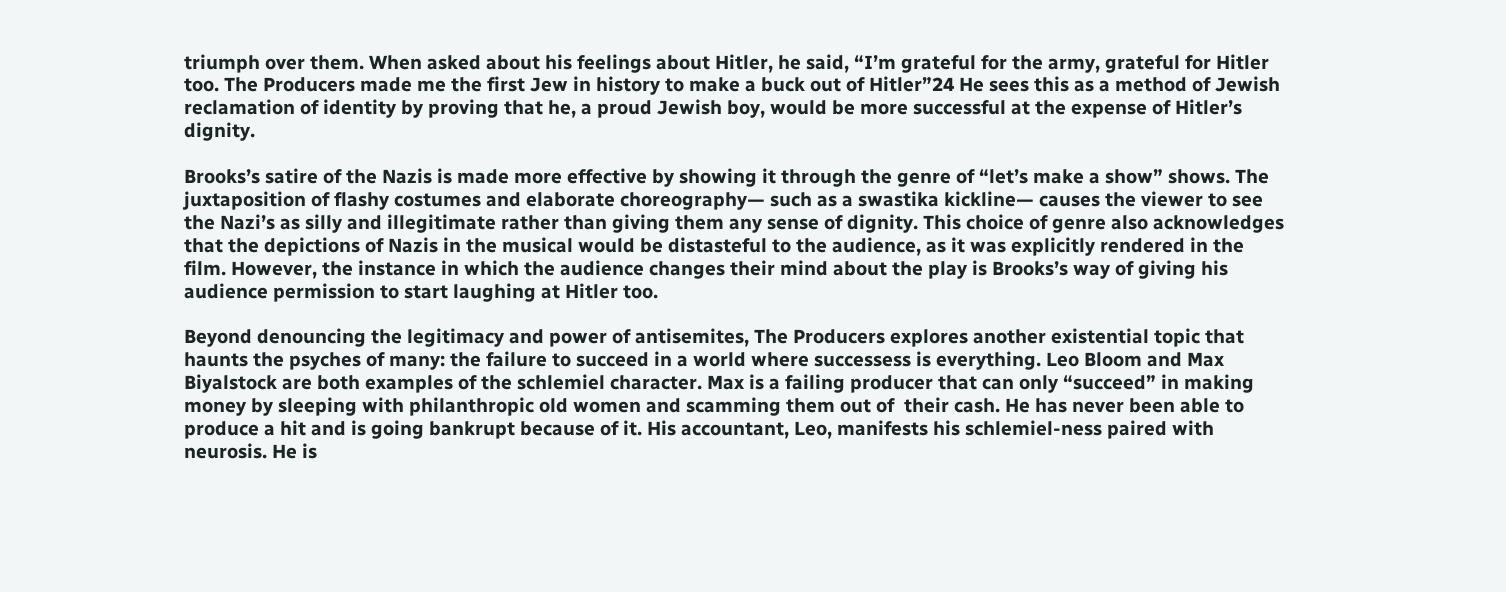triumph over them. When asked about his feelings about Hitler, he said, “I’m grateful for the army, grateful for Hitler too. The Producers made me the first Jew in history to make a buck out of Hitler”24 He sees this as a method of Jewish reclamation of identity by proving that he, a proud Jewish boy, would be more successful at the expense of Hitler’s dignity.

Brooks’s satire of the Nazis is made more effective by showing it through the genre of “let’s make a show” shows. The juxtaposition of flashy costumes and elaborate choreography— such as a swastika kickline— causes the viewer to see the Nazi’s as silly and illegitimate rather than giving them any sense of dignity. This choice of genre also acknowledges that the depictions of Nazis in the musical would be distasteful to the audience, as it was explicitly rendered in the film. However, the instance in which the audience changes their mind about the play is Brooks’s way of giving his audience permission to start laughing at Hitler too.

Beyond denouncing the legitimacy and power of antisemites, The Producers explores another existential topic that haunts the psyches of many: the failure to succeed in a world where successess is everything. Leo Bloom and Max Biyalstock are both examples of the schlemiel character. Max is a failing producer that can only “succeed” in making money by sleeping with philanthropic old women and scamming them out of  their cash. He has never been able to produce a hit and is going bankrupt because of it. His accountant, Leo, manifests his schlemiel-ness paired with neurosis. He is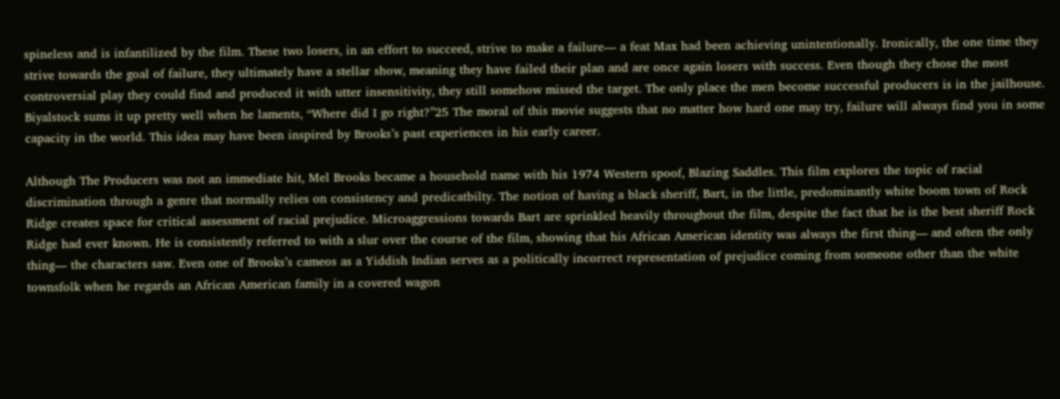spineless and is infantilized by the film. These two losers, in an effort to succeed, strive to make a failure— a feat Max had been achieving unintentionally. Ironically, the one time they strive towards the goal of failure, they ultimately have a stellar show, meaning they have failed their plan and are once again losers with success. Even though they chose the most controversial play they could find and produced it with utter insensitivity, they still somehow missed the target. The only place the men become successful producers is in the jailhouse. Biyalstock sums it up pretty well when he laments, “Where did I go right?”25 The moral of this movie suggests that no matter how hard one may try, failure will always find you in some capacity in the world. This idea may have been inspired by Brooks’s past experiences in his early career.

Although The Producers was not an immediate hit, Mel Brooks became a household name with his 1974 Western spoof, Blazing Saddles. This film explores the topic of racial discrimination through a genre that normally relies on consistency and predicatbilty. The notion of having a black sheriff, Bart, in the little, predominantly white boom town of Rock Ridge creates space for critical assessment of racial prejudice. Microaggressions towards Bart are sprinkled heavily throughout the film, despite the fact that he is the best sheriff Rock Ridge had ever known. He is consistently referred to with a slur over the course of the film, showing that his African American identity was always the first thing— and often the only thing— the characters saw. Even one of Brooks’s cameos as a Yiddish Indian serves as a politically incorrect representation of prejudice coming from someone other than the white townsfolk when he regards an African American family in a covered wagon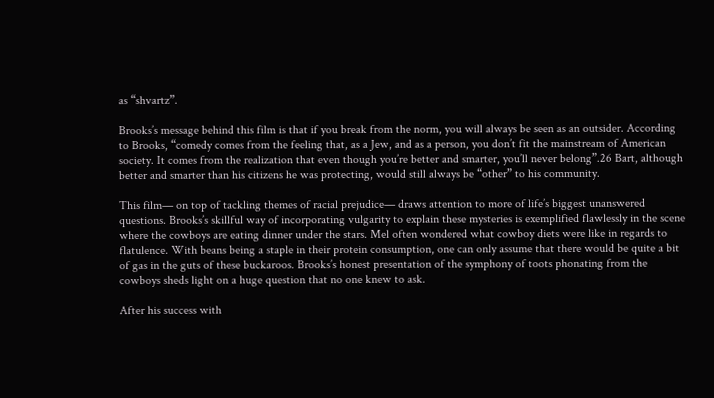as “shvartz”.

Brooks’s message behind this film is that if you break from the norm, you will always be seen as an outsider. According to Brooks, “comedy comes from the feeling that, as a Jew, and as a person, you don’t fit the mainstream of American society. It comes from the realization that even though you’re better and smarter, you’ll never belong”.26 Bart, although better and smarter than his citizens he was protecting, would still always be “other” to his community.

This film— on top of tackling themes of racial prejudice— draws attention to more of life’s biggest unanswered questions. Brooks’s skillful way of incorporating vulgarity to explain these mysteries is exemplified flawlessly in the scene where the cowboys are eating dinner under the stars. Mel often wondered what cowboy diets were like in regards to flatulence. With beans being a staple in their protein consumption, one can only assume that there would be quite a bit of gas in the guts of these buckaroos. Brooks’s honest presentation of the symphony of toots phonating from the cowboys sheds light on a huge question that no one knew to ask.

After his success with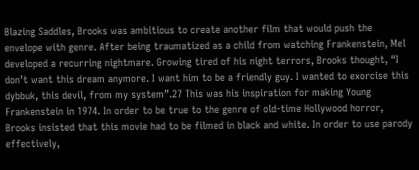Blazing Saddles, Brooks was ambitious to create another film that would push the envelope with genre. After being traumatized as a child from watching Frankenstein, Mel developed a recurring nightmare. Growing tired of his night terrors, Brooks thought, “I don’t want this dream anymore. I want him to be a friendly guy. I wanted to exorcise this dybbuk, this devil, from my system”.27 This was his inspiration for making Young Frankenstein in 1974. In order to be true to the genre of old-time Hollywood horror, Brooks insisted that this movie had to be filmed in black and white. In order to use parody effectively,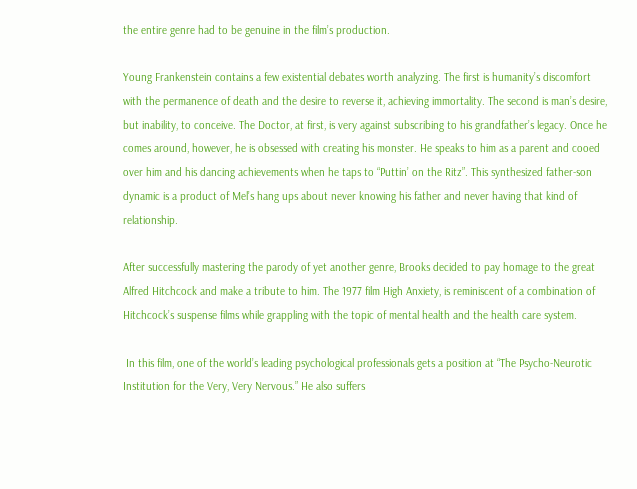the entire genre had to be genuine in the film’s production.

Young Frankenstein contains a few existential debates worth analyzing. The first is humanity’s discomfort with the permanence of death and the desire to reverse it, achieving immortality. The second is man’s desire, but inability, to conceive. The Doctor, at first, is very against subscribing to his grandfather’s legacy. Once he comes around, however, he is obsessed with creating his monster. He speaks to him as a parent and cooed over him and his dancing achievements when he taps to “Puttin’ on the Ritz”. This synthesized father-son dynamic is a product of Mel’s hang ups about never knowing his father and never having that kind of relationship.

After successfully mastering the parody of yet another genre, Brooks decided to pay homage to the great Alfred Hitchcock and make a tribute to him. The 1977 film High Anxiety, is reminiscent of a combination of Hitchcock’s suspense films while grappling with the topic of mental health and the health care system.

 In this film, one of the world’s leading psychological professionals gets a position at “The Psycho-Neurotic Institution for the Very, Very Nervous.” He also suffers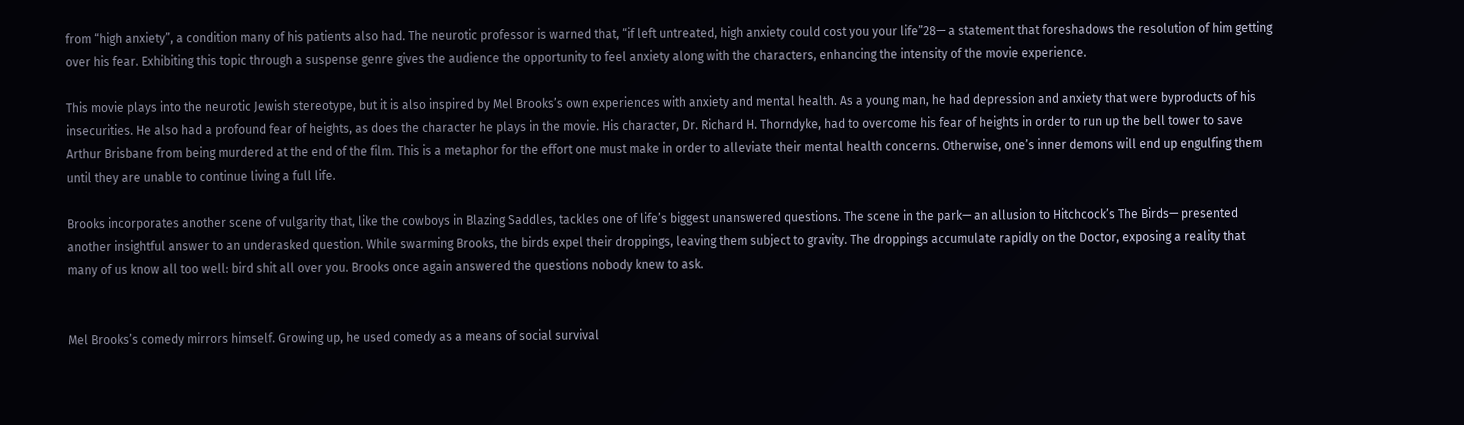from “high anxiety”, a condition many of his patients also had. The neurotic professor is warned that, “if left untreated, high anxiety could cost you your life”28— a statement that foreshadows the resolution of him getting over his fear. Exhibiting this topic through a suspense genre gives the audience the opportunity to feel anxiety along with the characters, enhancing the intensity of the movie experience.

This movie plays into the neurotic Jewish stereotype, but it is also inspired by Mel Brooks’s own experiences with anxiety and mental health. As a young man, he had depression and anxiety that were byproducts of his insecurities. He also had a profound fear of heights, as does the character he plays in the movie. His character, Dr. Richard H. Thorndyke, had to overcome his fear of heights in order to run up the bell tower to save Arthur Brisbane from being murdered at the end of the film. This is a metaphor for the effort one must make in order to alleviate their mental health concerns. Otherwise, one’s inner demons will end up engulfing them until they are unable to continue living a full life.

Brooks incorporates another scene of vulgarity that, like the cowboys in Blazing Saddles, tackles one of life’s biggest unanswered questions. The scene in the park— an allusion to Hitchcock’s The Birds— presented another insightful answer to an underasked question. While swarming Brooks, the birds expel their droppings, leaving them subject to gravity. The droppings accumulate rapidly on the Doctor, exposing a reality that many of us know all too well: bird shit all over you. Brooks once again answered the questions nobody knew to ask.


Mel Brooks’s comedy mirrors himself. Growing up, he used comedy as a means of social survival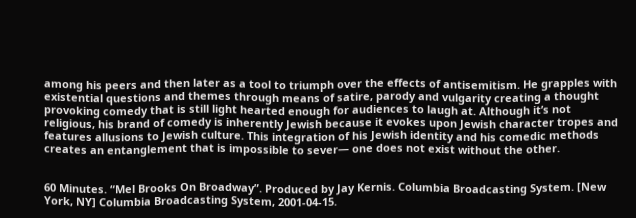among his peers and then later as a tool to triumph over the effects of antisemitism. He grapples with existential questions and themes through means of satire, parody and vulgarity creating a thought provoking comedy that is still light hearted enough for audiences to laugh at. Although it’s not religious, his brand of comedy is inherently Jewish because it evokes upon Jewish character tropes and features allusions to Jewish culture. This integration of his Jewish identity and his comedic methods creates an entanglement that is impossible to sever— one does not exist without the other.


60 Minutes. “Mel Brooks On Broadway”. Produced by Jay Kernis. Columbia Broadcasting System. [New York, NY] Columbia Broadcasting System, 2001-04-15.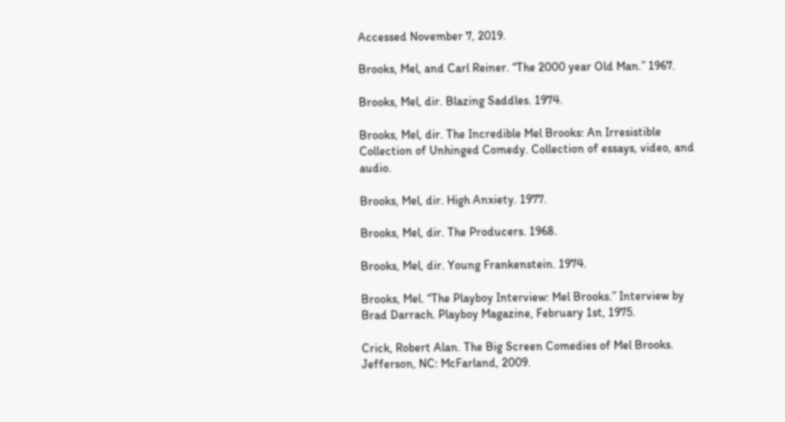Accessed November 7, 2019.

Brooks, Mel, and Carl Reiner. “The 2000 year Old Man.” 1967.

Brooks, Mel, dir. Blazing Saddles. 1974.

Brooks, Mel, dir. The Incredible Mel Brooks: An Irresistible Collection of Unhinged Comedy. Collection of essays, video, and audio.

Brooks, Mel, dir. High Anxiety. 1977.

Brooks, Mel, dir. The Producers. 1968.

Brooks, Mel, dir. Young Frankenstein. 1974.

Brooks, Mel. “The Playboy Interview: Mel Brooks.” Interview by Brad Darrach. Playboy Magazine, February 1st, 1975.

Crick, Robert Alan. The Big Screen Comedies of Mel Brooks. Jefferson, NC: McFarland, 2009.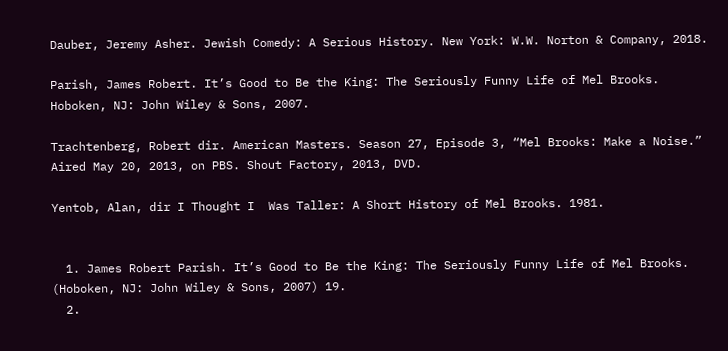Dauber, Jeremy Asher. Jewish Comedy: A Serious History. New York: W.W. Norton & Company, 2018.

Parish, James Robert. It’s Good to Be the King: The Seriously Funny Life of Mel Brooks. Hoboken, NJ: John Wiley & Sons, 2007.

Trachtenberg, Robert dir. American Masters. Season 27, Episode 3, “Mel Brooks: Make a Noise.” Aired May 20, 2013, on PBS. Shout Factory, 2013, DVD.

Yentob, Alan, dir I Thought I  Was Taller: A Short History of Mel Brooks. 1981.


  1. James Robert Parish. It’s Good to Be the King: The Seriously Funny Life of Mel Brooks. (Hoboken, NJ: John Wiley & Sons, 2007) 19.
  2.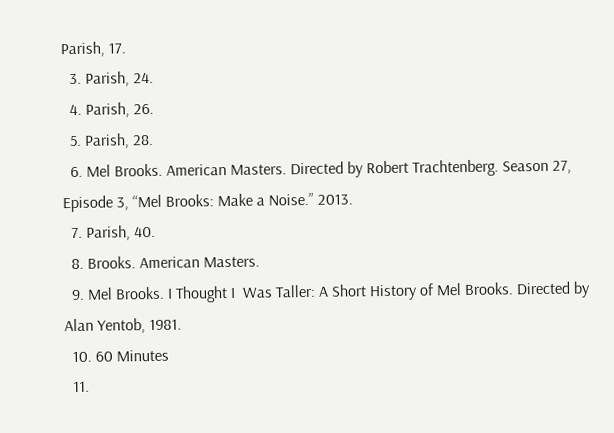Parish, 17.
  3. Parish, 24.
  4. Parish, 26.
  5. Parish, 28.
  6. Mel Brooks. American Masters. Directed by Robert Trachtenberg. Season 27, Episode 3, “Mel Brooks: Make a Noise.” 2013.
  7. Parish, 40.
  8. Brooks. American Masters.
  9. Mel Brooks. I Thought I  Was Taller: A Short History of Mel Brooks. Directed by Alan Yentob, 1981.
  10. 60 Minutes
  11.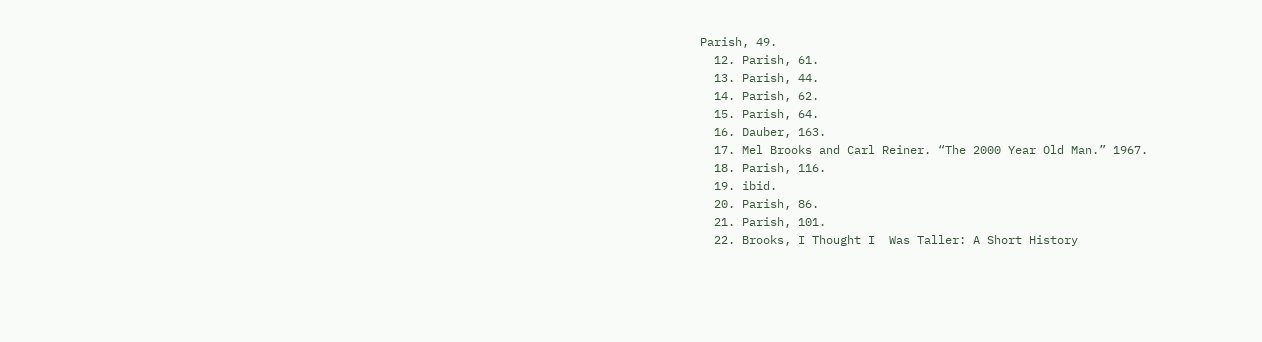Parish, 49.
  12. Parish, 61.
  13. Parish, 44.
  14. Parish, 62.
  15. Parish, 64.
  16. Dauber, 163.
  17. Mel Brooks and Carl Reiner. “The 2000 Year Old Man.” 1967.
  18. Parish, 116.
  19. ibid.
  20. Parish, 86.
  21. Parish, 101.
  22. Brooks, I Thought I  Was Taller: A Short History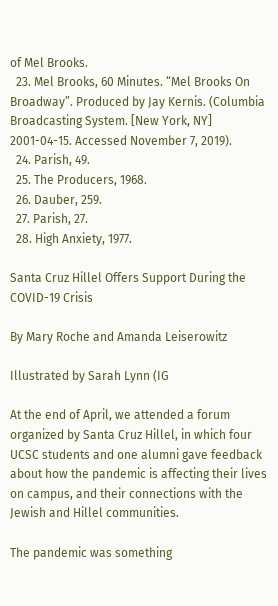of Mel Brooks.
  23. Mel Brooks, 60 Minutes. “Mel Brooks On Broadway”. Produced by Jay Kernis. (Columbia Broadcasting System. [New York, NY] 2001-04-15. Accessed November 7, 2019).
  24. Parish, 49.
  25. The Producers, 1968.
  26. Dauber, 259.
  27. Parish, 27.
  28. High Anxiety, 1977.

Santa Cruz Hillel Offers Support During the COVID-19 Crisis

By Mary Roche and Amanda Leiserowitz

Illustrated by Sarah Lynn (IG

At the end of April, we attended a forum organized by Santa Cruz Hillel, in which four UCSC students and one alumni gave feedback about how the pandemic is affecting their lives on campus, and their connections with the Jewish and Hillel communities.

The pandemic was something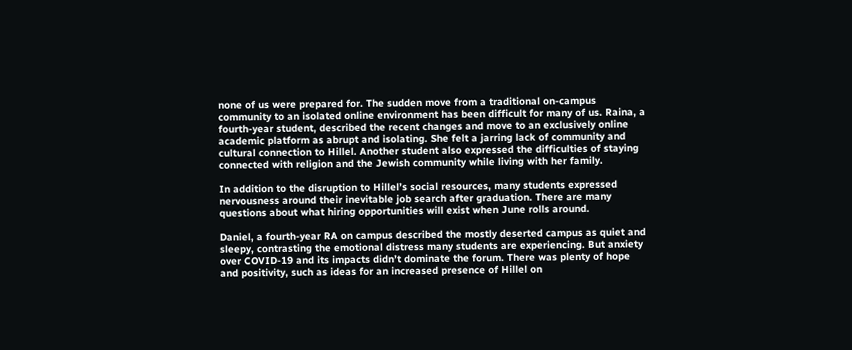none of us were prepared for. The sudden move from a traditional on-campus community to an isolated online environment has been difficult for many of us. Raina, a fourth-year student, described the recent changes and move to an exclusively online academic platform as abrupt and isolating. She felt a jarring lack of community and cultural connection to Hillel. Another student also expressed the difficulties of staying connected with religion and the Jewish community while living with her family.

In addition to the disruption to Hillel’s social resources, many students expressed nervousness around their inevitable job search after graduation. There are many questions about what hiring opportunities will exist when June rolls around.

Daniel, a fourth-year RA on campus described the mostly deserted campus as quiet and sleepy, contrasting the emotional distress many students are experiencing. But anxiety over COVID-19 and its impacts didn’t dominate the forum. There was plenty of hope and positivity, such as ideas for an increased presence of Hillel on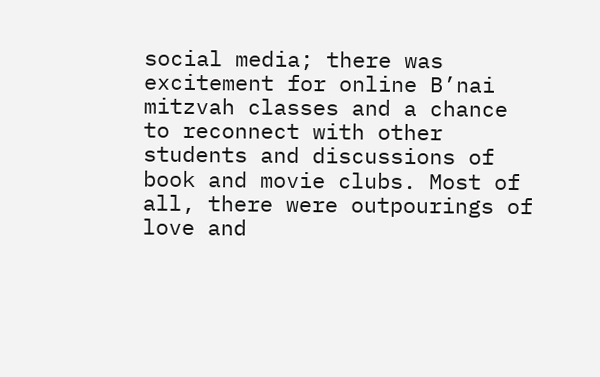social media; there was excitement for online B’nai mitzvah classes and a chance to reconnect with other students and discussions of book and movie clubs. Most of all, there were outpourings of love and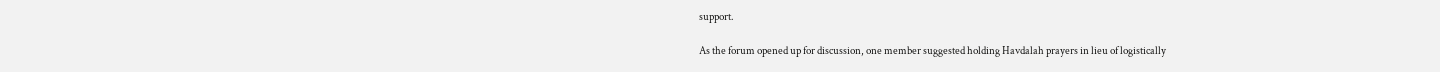support.

As the forum opened up for discussion, one member suggested holding Havdalah prayers in lieu of logistically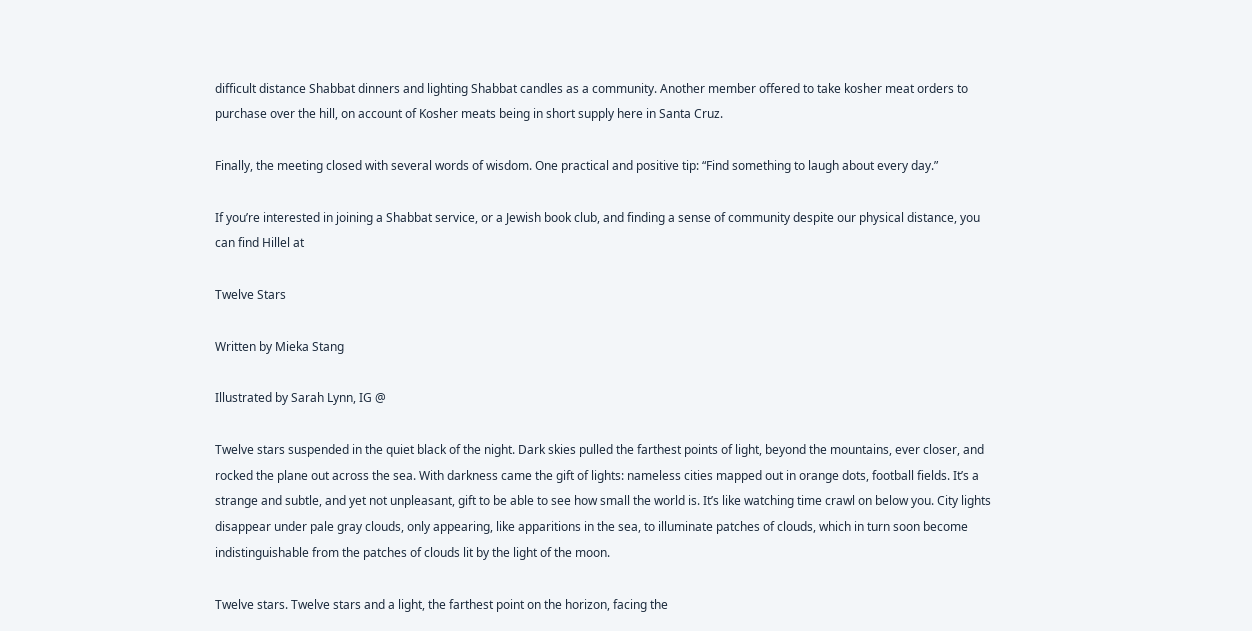difficult distance Shabbat dinners and lighting Shabbat candles as a community. Another member offered to take kosher meat orders to purchase over the hill, on account of Kosher meats being in short supply here in Santa Cruz.

Finally, the meeting closed with several words of wisdom. One practical and positive tip: “Find something to laugh about every day.”

If you’re interested in joining a Shabbat service, or a Jewish book club, and finding a sense of community despite our physical distance, you can find Hillel at

Twelve Stars

Written by Mieka Stang

Illustrated by Sarah Lynn, IG @

Twelve stars suspended in the quiet black of the night. Dark skies pulled the farthest points of light, beyond the mountains, ever closer, and rocked the plane out across the sea. With darkness came the gift of lights: nameless cities mapped out in orange dots, football fields. It’s a strange and subtle, and yet not unpleasant, gift to be able to see how small the world is. It’s like watching time crawl on below you. City lights disappear under pale gray clouds, only appearing, like apparitions in the sea, to illuminate patches of clouds, which in turn soon become indistinguishable from the patches of clouds lit by the light of the moon.

Twelve stars. Twelve stars and a light, the farthest point on the horizon, facing the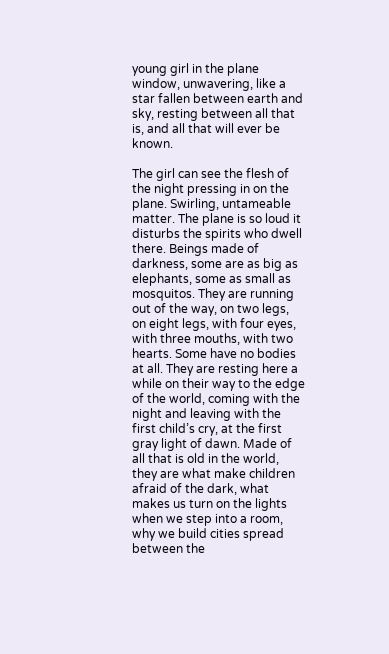young girl in the plane window, unwavering, like a star fallen between earth and sky, resting between all that is, and all that will ever be known.

The girl can see the flesh of the night pressing in on the plane. Swirling, untameable matter. The plane is so loud it disturbs the spirits who dwell there. Beings made of darkness, some are as big as elephants, some as small as mosquitos. They are running out of the way, on two legs, on eight legs, with four eyes, with three mouths, with two hearts. Some have no bodies at all. They are resting here a while on their way to the edge of the world, coming with the night and leaving with the first child’s cry, at the first gray light of dawn. Made of all that is old in the world, they are what make children afraid of the dark, what makes us turn on the lights when we step into a room, why we build cities spread between the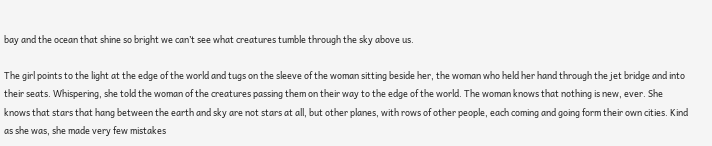bay and the ocean that shine so bright we can’t see what creatures tumble through the sky above us.

The girl points to the light at the edge of the world and tugs on the sleeve of the woman sitting beside her, the woman who held her hand through the jet bridge and into their seats. Whispering, she told the woman of the creatures passing them on their way to the edge of the world. The woman knows that nothing is new, ever. She knows that stars that hang between the earth and sky are not stars at all, but other planes, with rows of other people, each coming and going form their own cities. Kind as she was, she made very few mistakes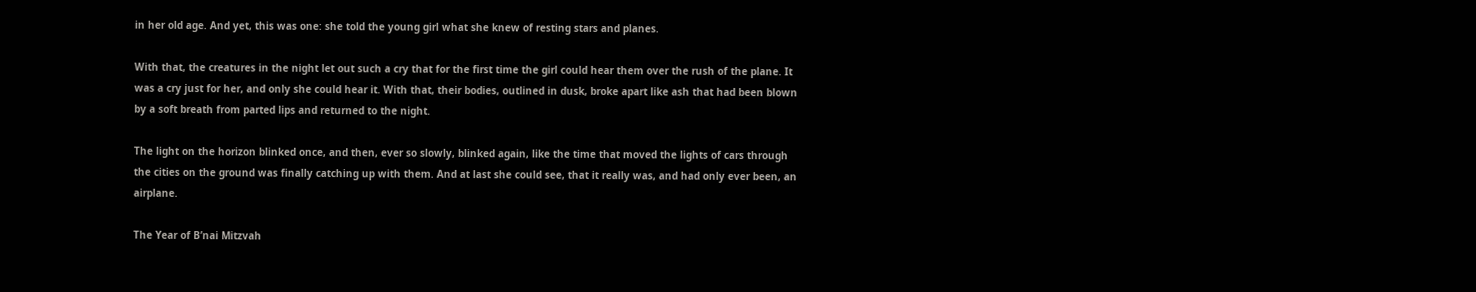in her old age. And yet, this was one: she told the young girl what she knew of resting stars and planes.

With that, the creatures in the night let out such a cry that for the first time the girl could hear them over the rush of the plane. It was a cry just for her, and only she could hear it. With that, their bodies, outlined in dusk, broke apart like ash that had been blown by a soft breath from parted lips and returned to the night.

The light on the horizon blinked once, and then, ever so slowly, blinked again, like the time that moved the lights of cars through the cities on the ground was finally catching up with them. And at last she could see, that it really was, and had only ever been, an airplane.

The Year of B’nai Mitzvah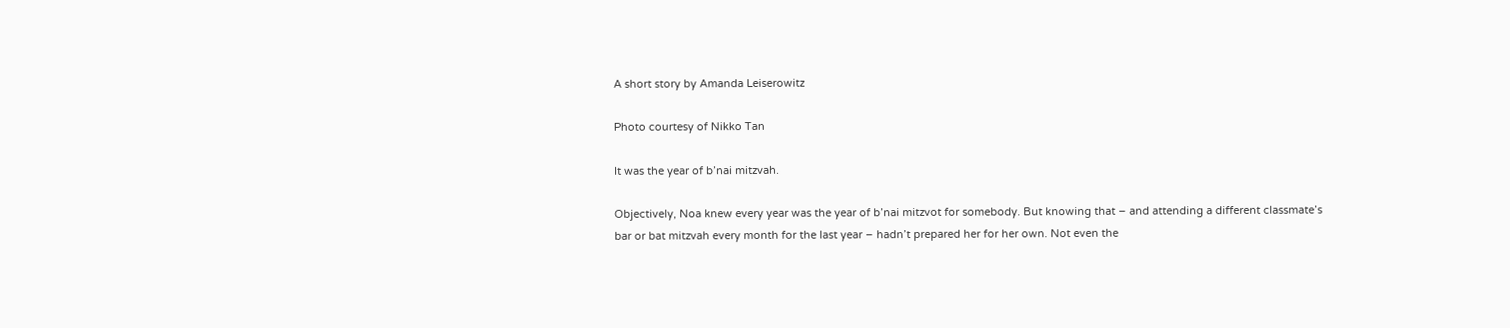A short story by Amanda Leiserowitz

Photo courtesy of Nikko Tan

It was the year of b’nai mitzvah.

Objectively, Noa knew every year was the year of b’nai mitzvot for somebody. But knowing that – and attending a different classmate’s bar or bat mitzvah every month for the last year – hadn’t prepared her for her own. Not even the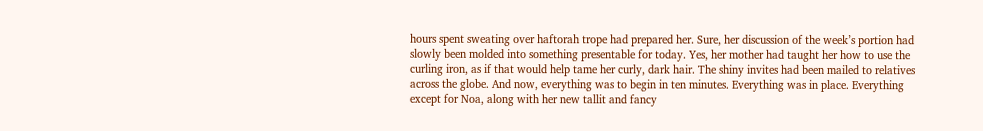hours spent sweating over haftorah trope had prepared her. Sure, her discussion of the week’s portion had slowly been molded into something presentable for today. Yes, her mother had taught her how to use the curling iron, as if that would help tame her curly, dark hair. The shiny invites had been mailed to relatives across the globe. And now, everything was to begin in ten minutes. Everything was in place. Everything except for Noa, along with her new tallit and fancy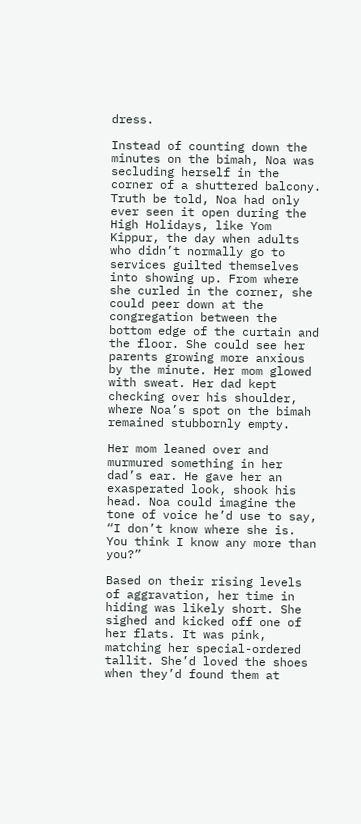dress.

Instead of counting down the minutes on the bimah, Noa was secluding herself in the corner of a shuttered balcony. Truth be told, Noa had only ever seen it open during the High Holidays, like Yom Kippur, the day when adults who didn’t normally go to services guilted themselves into showing up. From where she curled in the corner, she could peer down at the congregation between the bottom edge of the curtain and the floor. She could see her parents growing more anxious by the minute. Her mom glowed with sweat. Her dad kept checking over his shoulder, where Noa’s spot on the bimah remained stubbornly empty.

Her mom leaned over and murmured something in her dad’s ear. He gave her an exasperated look, shook his head. Noa could imagine the tone of voice he’d use to say, “I don’t know where she is. You think I know any more than you?”

Based on their rising levels of aggravation, her time in hiding was likely short. She sighed and kicked off one of her flats. It was pink, matching her special-ordered tallit. She’d loved the shoes when they’d found them at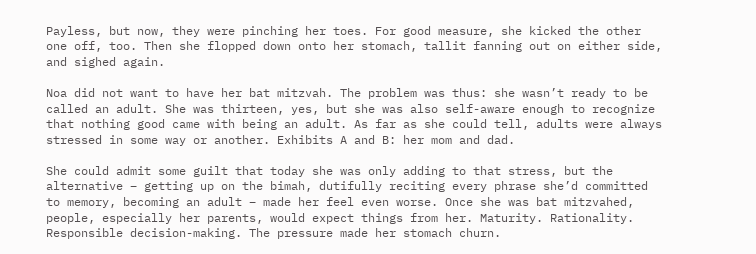Payless, but now, they were pinching her toes. For good measure, she kicked the other one off, too. Then she flopped down onto her stomach, tallit fanning out on either side, and sighed again.

Noa did not want to have her bat mitzvah. The problem was thus: she wasn’t ready to be called an adult. She was thirteen, yes, but she was also self-aware enough to recognize that nothing good came with being an adult. As far as she could tell, adults were always stressed in some way or another. Exhibits A and B: her mom and dad.

She could admit some guilt that today she was only adding to that stress, but the alternative – getting up on the bimah, dutifully reciting every phrase she’d committed to memory, becoming an adult – made her feel even worse. Once she was bat mitzvahed, people, especially her parents, would expect things from her. Maturity. Rationality. Responsible decision-making. The pressure made her stomach churn.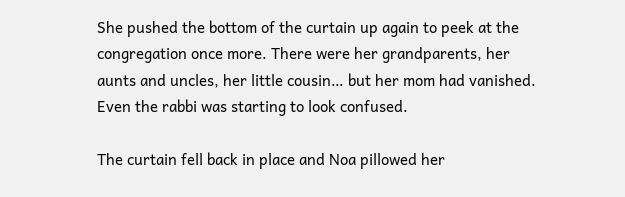She pushed the bottom of the curtain up again to peek at the congregation once more. There were her grandparents, her aunts and uncles, her little cousin… but her mom had vanished. Even the rabbi was starting to look confused.

The curtain fell back in place and Noa pillowed her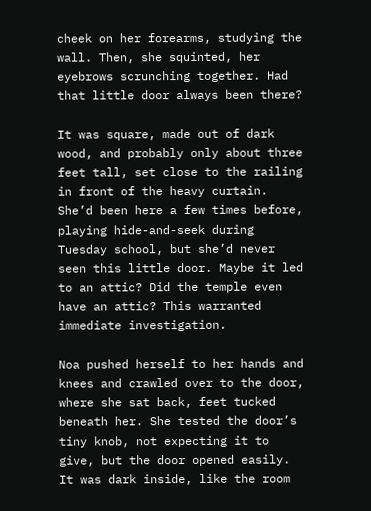cheek on her forearms, studying the wall. Then, she squinted, her eyebrows scrunching together. Had that little door always been there?

It was square, made out of dark wood, and probably only about three feet tall, set close to the railing in front of the heavy curtain. She’d been here a few times before, playing hide-and-seek during Tuesday school, but she’d never seen this little door. Maybe it led to an attic? Did the temple even have an attic? This warranted immediate investigation.

Noa pushed herself to her hands and knees and crawled over to the door, where she sat back, feet tucked beneath her. She tested the door’s tiny knob, not expecting it to give, but the door opened easily. It was dark inside, like the room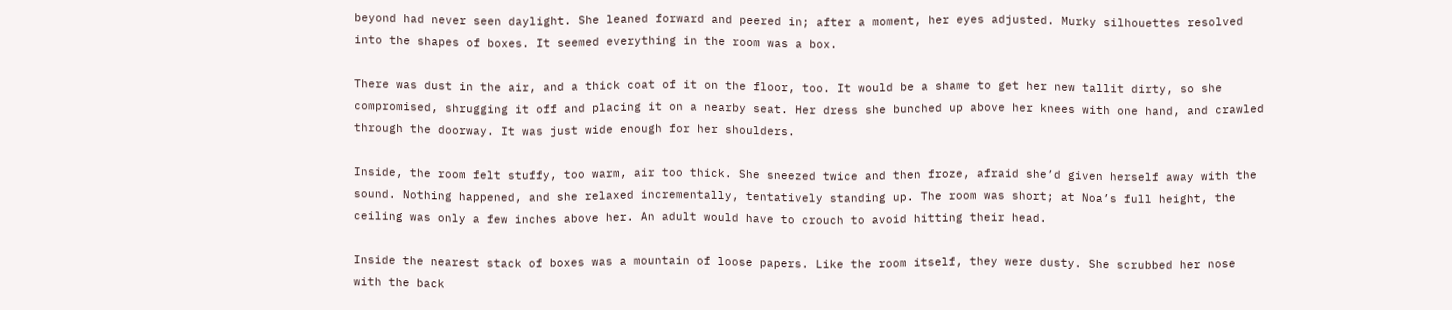beyond had never seen daylight. She leaned forward and peered in; after a moment, her eyes adjusted. Murky silhouettes resolved into the shapes of boxes. It seemed everything in the room was a box.

There was dust in the air, and a thick coat of it on the floor, too. It would be a shame to get her new tallit dirty, so she compromised, shrugging it off and placing it on a nearby seat. Her dress she bunched up above her knees with one hand, and crawled through the doorway. It was just wide enough for her shoulders.

Inside, the room felt stuffy, too warm, air too thick. She sneezed twice and then froze, afraid she’d given herself away with the sound. Nothing happened, and she relaxed incrementally, tentatively standing up. The room was short; at Noa’s full height, the ceiling was only a few inches above her. An adult would have to crouch to avoid hitting their head.

Inside the nearest stack of boxes was a mountain of loose papers. Like the room itself, they were dusty. She scrubbed her nose with the back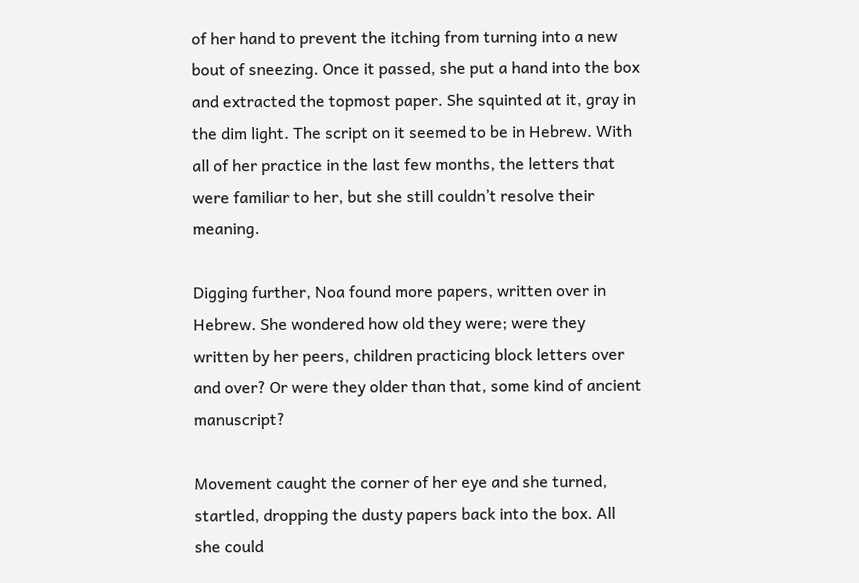of her hand to prevent the itching from turning into a new bout of sneezing. Once it passed, she put a hand into the box and extracted the topmost paper. She squinted at it, gray in the dim light. The script on it seemed to be in Hebrew. With all of her practice in the last few months, the letters that were familiar to her, but she still couldn’t resolve their meaning.

Digging further, Noa found more papers, written over in Hebrew. She wondered how old they were; were they written by her peers, children practicing block letters over and over? Or were they older than that, some kind of ancient manuscript?

Movement caught the corner of her eye and she turned, startled, dropping the dusty papers back into the box. All she could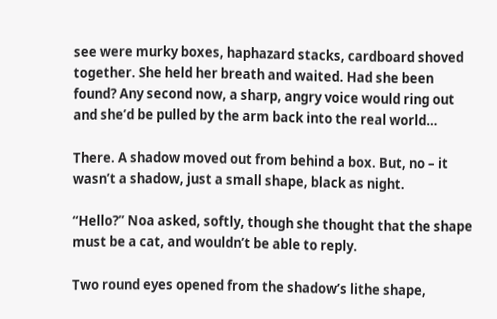see were murky boxes, haphazard stacks, cardboard shoved together. She held her breath and waited. Had she been found? Any second now, a sharp, angry voice would ring out and she’d be pulled by the arm back into the real world…

There. A shadow moved out from behind a box. But, no – it wasn’t a shadow, just a small shape, black as night.

“Hello?” Noa asked, softly, though she thought that the shape must be a cat, and wouldn’t be able to reply.

Two round eyes opened from the shadow’s lithe shape,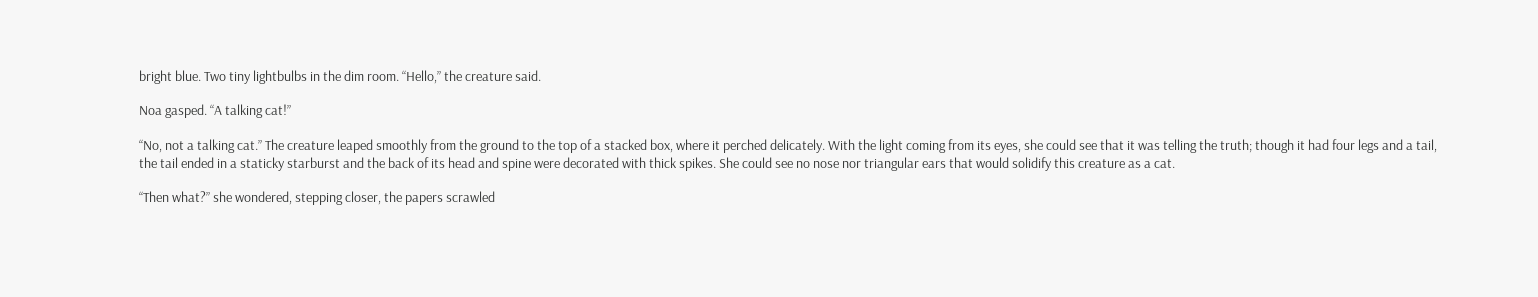bright blue. Two tiny lightbulbs in the dim room. “Hello,” the creature said.

Noa gasped. “A talking cat!”

“No, not a talking cat.” The creature leaped smoothly from the ground to the top of a stacked box, where it perched delicately. With the light coming from its eyes, she could see that it was telling the truth; though it had four legs and a tail, the tail ended in a staticky starburst and the back of its head and spine were decorated with thick spikes. She could see no nose nor triangular ears that would solidify this creature as a cat.

“Then what?” she wondered, stepping closer, the papers scrawled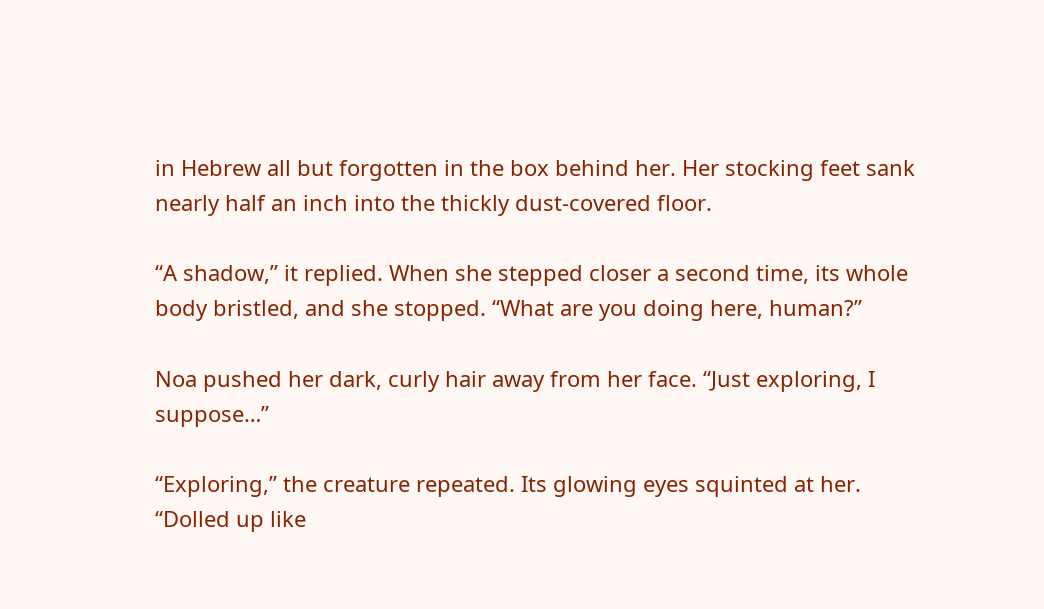in Hebrew all but forgotten in the box behind her. Her stocking feet sank nearly half an inch into the thickly dust-covered floor.

“A shadow,” it replied. When she stepped closer a second time, its whole body bristled, and she stopped. “What are you doing here, human?”

Noa pushed her dark, curly hair away from her face. “Just exploring, I suppose…”

“Exploring,” the creature repeated. Its glowing eyes squinted at her. “Dolled up like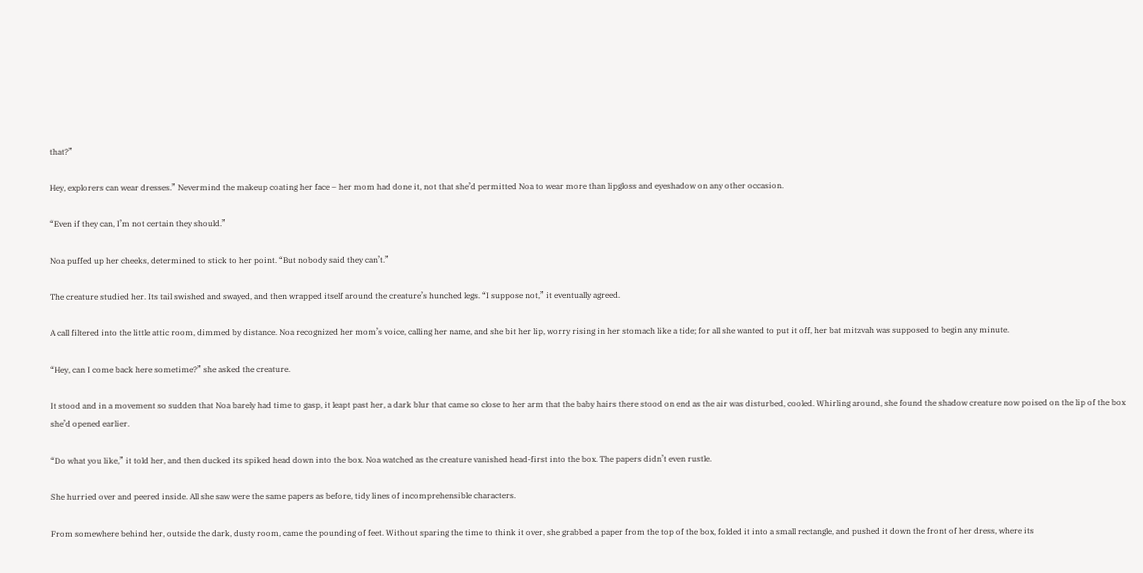that?”

Hey, explorers can wear dresses.” Nevermind the makeup coating her face – her mom had done it, not that she’d permitted Noa to wear more than lipgloss and eyeshadow on any other occasion.

“Even if they can, I’m not certain they should.”

Noa puffed up her cheeks, determined to stick to her point. “But nobody said they can’t.”

The creature studied her. Its tail swished and swayed, and then wrapped itself around the creature’s hunched legs. “I suppose not,” it eventually agreed.

A call filtered into the little attic room, dimmed by distance. Noa recognized her mom’s voice, calling her name, and she bit her lip, worry rising in her stomach like a tide; for all she wanted to put it off, her bat mitzvah was supposed to begin any minute.

“Hey, can I come back here sometime?” she asked the creature.

It stood and in a movement so sudden that Noa barely had time to gasp, it leapt past her, a dark blur that came so close to her arm that the baby hairs there stood on end as the air was disturbed, cooled. Whirling around, she found the shadow creature now poised on the lip of the box she’d opened earlier.

“Do what you like,” it told her, and then ducked its spiked head down into the box. Noa watched as the creature vanished head-first into the box. The papers didn’t even rustle.

She hurried over and peered inside. All she saw were the same papers as before, tidy lines of incomprehensible characters.

From somewhere behind her, outside the dark, dusty room, came the pounding of feet. Without sparing the time to think it over, she grabbed a paper from the top of the box, folded it into a small rectangle, and pushed it down the front of her dress, where its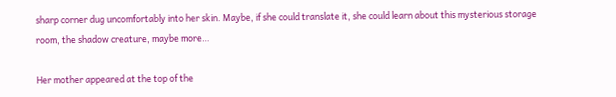sharp corner dug uncomfortably into her skin. Maybe, if she could translate it, she could learn about this mysterious storage room, the shadow creature, maybe more…

Her mother appeared at the top of the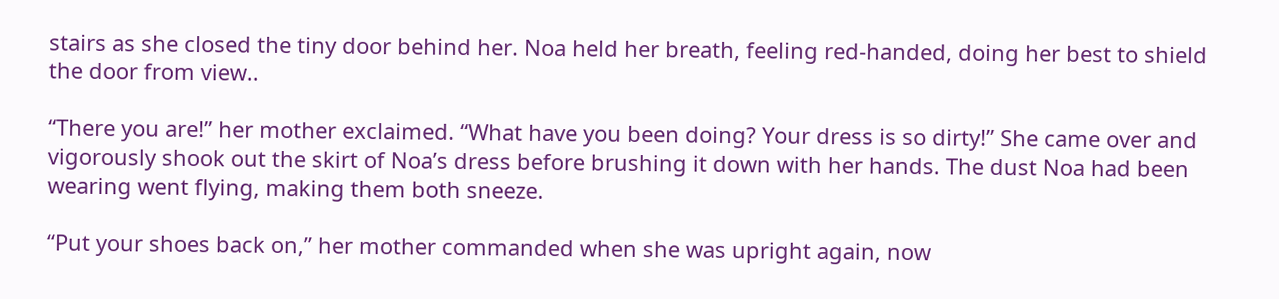stairs as she closed the tiny door behind her. Noa held her breath, feeling red-handed, doing her best to shield the door from view..

“There you are!” her mother exclaimed. “What have you been doing? Your dress is so dirty!” She came over and vigorously shook out the skirt of Noa’s dress before brushing it down with her hands. The dust Noa had been wearing went flying, making them both sneeze.

“Put your shoes back on,” her mother commanded when she was upright again, now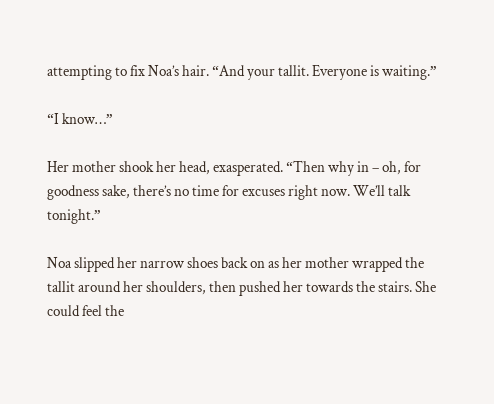attempting to fix Noa’s hair. “And your tallit. Everyone is waiting.”

“I know…”

Her mother shook her head, exasperated. “Then why in – oh, for goodness sake, there’s no time for excuses right now. We’ll talk tonight.”

Noa slipped her narrow shoes back on as her mother wrapped the tallit around her shoulders, then pushed her towards the stairs. She could feel the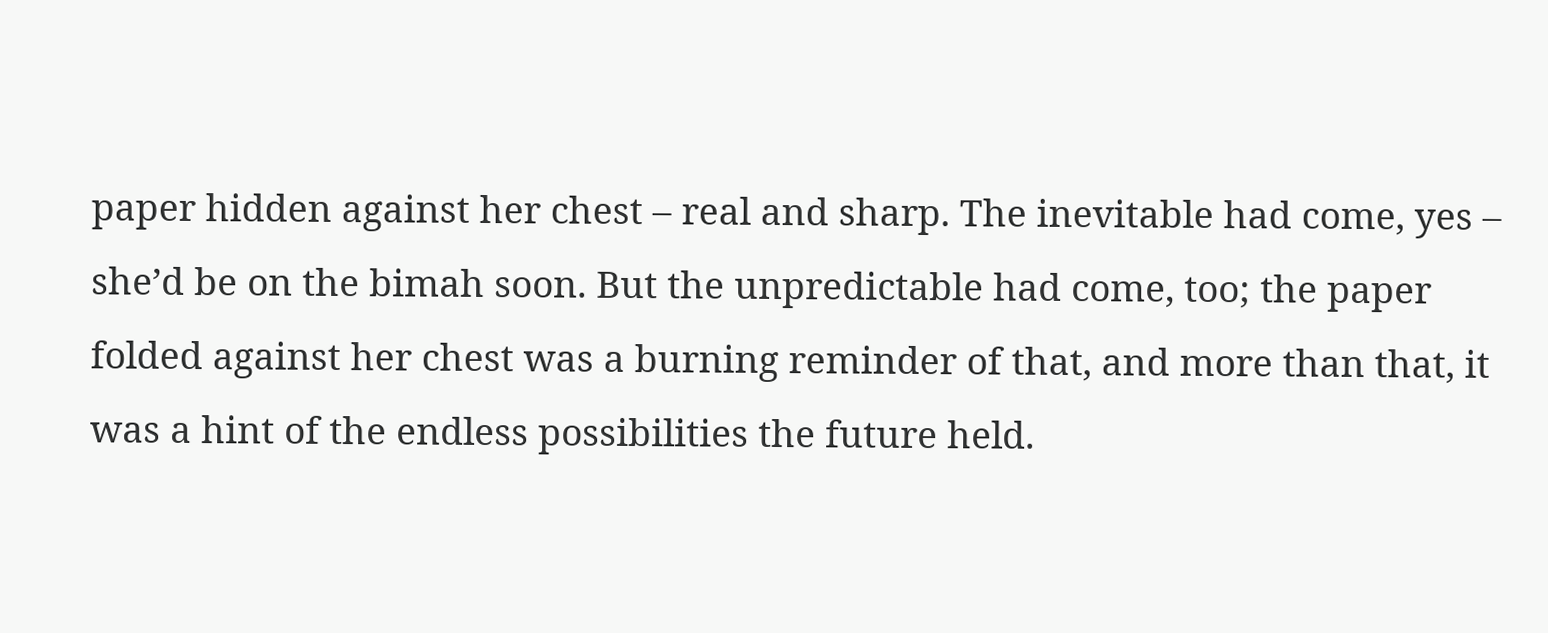paper hidden against her chest – real and sharp. The inevitable had come, yes – she’d be on the bimah soon. But the unpredictable had come, too; the paper folded against her chest was a burning reminder of that, and more than that, it was a hint of the endless possibilities the future held.